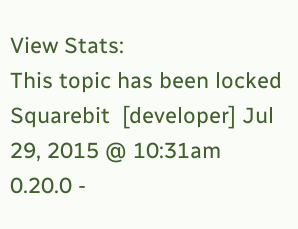View Stats:
This topic has been locked
Squarebit  [developer] Jul 29, 2015 @ 10:31am
0.20.0 -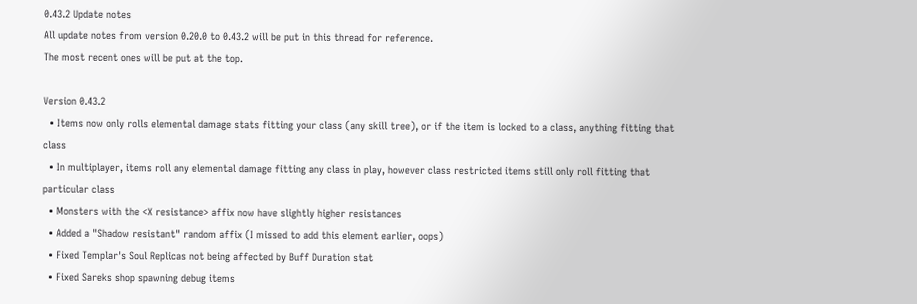0.43.2 Update notes
All update notes from version 0.20.0 to 0.43.2 will be put in this thread for reference.
The most recent ones will be put at the top.

Version 0.43.2
  • Items now only rolls elemental damage stats fitting your class (any skill tree), or if the item is locked to a class, anything fitting that class
  • In multiplayer, items roll any elemental damage fitting any class in play, however class restricted items still only roll fitting that particular class
  • Monsters with the <X resistance> affix now have slightly higher resistances
  • Added a "Shadow resistant" random affix (I missed to add this element earlier, oops)
  • Fixed Templar's Soul Replicas not being affected by Buff Duration stat
  • Fixed Sareks shop spawning debug items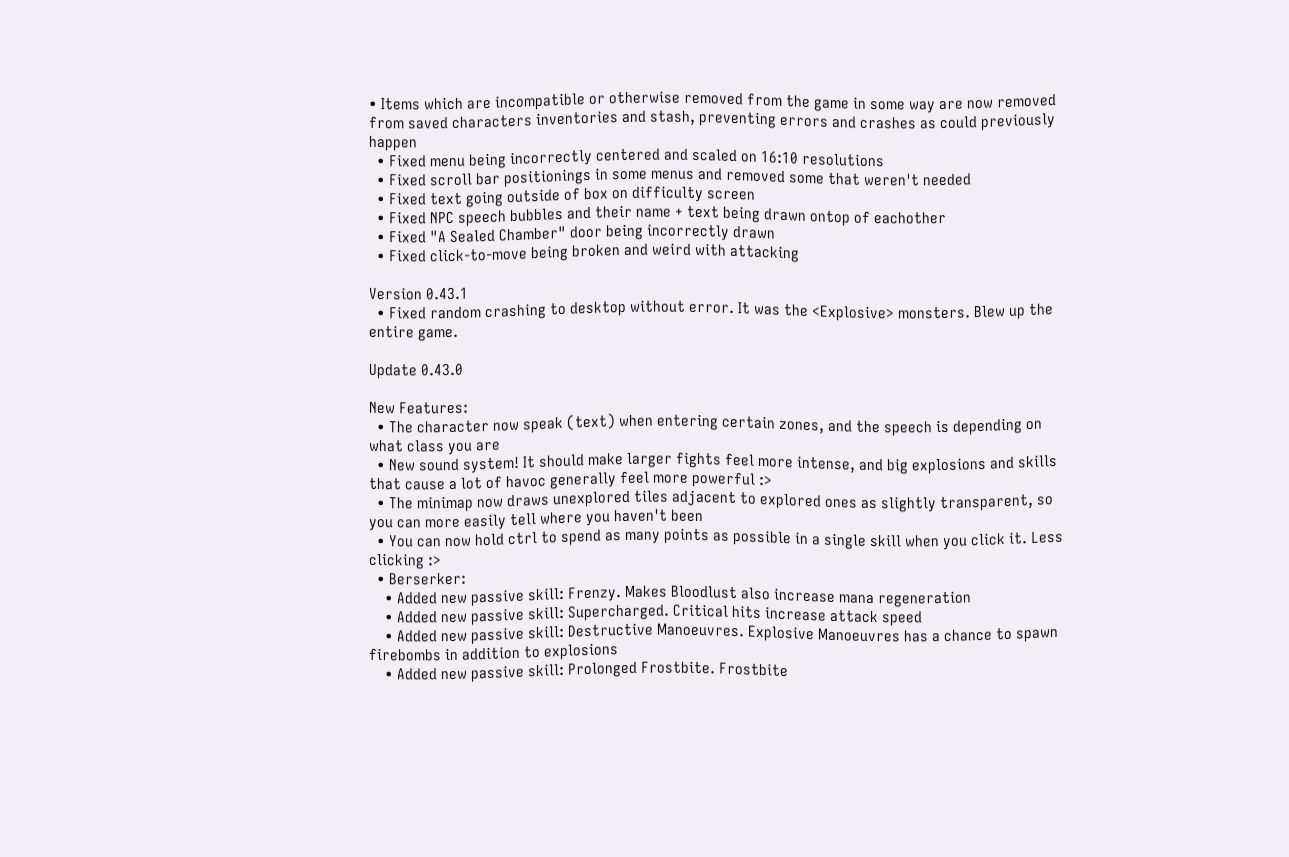• Items which are incompatible or otherwise removed from the game in some way are now removed from saved characters inventories and stash, preventing errors and crashes as could previously happen
  • Fixed menu being incorrectly centered and scaled on 16:10 resolutions
  • Fixed scroll bar positionings in some menus and removed some that weren't needed
  • Fixed text going outside of box on difficulty screen
  • Fixed NPC speech bubbles and their name + text being drawn ontop of eachother
  • Fixed "A Sealed Chamber" door being incorrectly drawn
  • Fixed click-to-move being broken and weird with attacking

Version 0.43.1
  • Fixed random crashing to desktop without error. It was the <Explosive> monsters. Blew up the entire game.

Update 0.43.0

New Features:
  • The character now speak (text) when entering certain zones, and the speech is depending on what class you are
  • New sound system! It should make larger fights feel more intense, and big explosions and skills that cause a lot of havoc generally feel more powerful :>
  • The minimap now draws unexplored tiles adjacent to explored ones as slightly transparent, so you can more easily tell where you haven't been
  • You can now hold ctrl to spend as many points as possible in a single skill when you click it. Less clicking :>
  • Berserker:
    • Added new passive skill: Frenzy. Makes Bloodlust also increase mana regeneration
    • Added new passive skill: Supercharged. Critical hits increase attack speed
    • Added new passive skill: Destructive Manoeuvres. Explosive Manoeuvres has a chance to spawn firebombs in addition to explosions
    • Added new passive skill: Prolonged Frostbite. Frostbite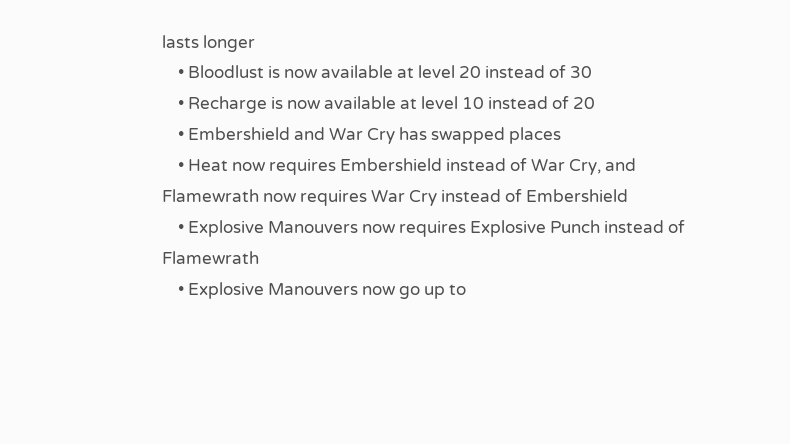lasts longer
    • Bloodlust is now available at level 20 instead of 30
    • Recharge is now available at level 10 instead of 20
    • Embershield and War Cry has swapped places
    • Heat now requires Embershield instead of War Cry, and Flamewrath now requires War Cry instead of Embershield
    • Explosive Manouvers now requires Explosive Punch instead of Flamewrath
    • Explosive Manouvers now go up to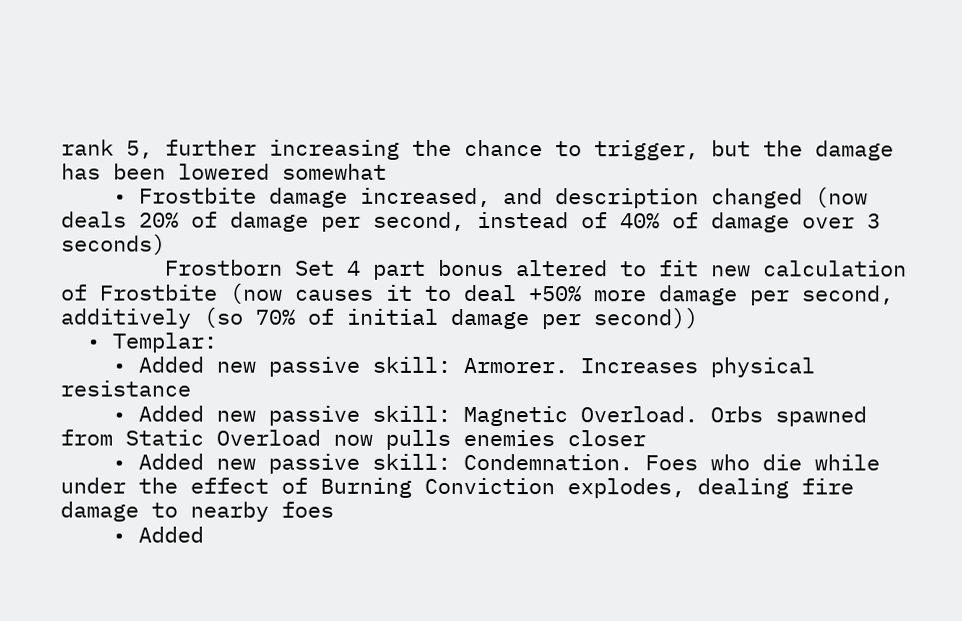rank 5, further increasing the chance to trigger, but the damage has been lowered somewhat
    • Frostbite damage increased, and description changed (now deals 20% of damage per second, instead of 40% of damage over 3 seconds)
        Frostborn Set 4 part bonus altered to fit new calculation of Frostbite (now causes it to deal +50% more damage per second, additively (so 70% of initial damage per second))
  • Templar:
    • Added new passive skill: Armorer. Increases physical resistance
    • Added new passive skill: Magnetic Overload. Orbs spawned from Static Overload now pulls enemies closer
    • Added new passive skill: Condemnation. Foes who die while under the effect of Burning Conviction explodes, dealing fire damage to nearby foes
    • Added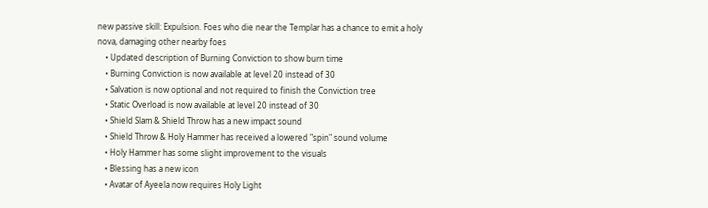new passive skill: Expulsion. Foes who die near the Templar has a chance to emit a holy nova, damaging other nearby foes
    • Updated description of Burning Conviction to show burn time
    • Burning Conviction is now available at level 20 instead of 30
    • Salvation is now optional and not required to finish the Conviction tree
    • Static Overload is now available at level 20 instead of 30
    • Shield Slam & Shield Throw has a new impact sound
    • Shield Throw & Holy Hammer has received a lowered "spin" sound volume
    • Holy Hammer has some slight improvement to the visuals
    • Blessing has a new icon
    • Avatar of Ayeela now requires Holy Light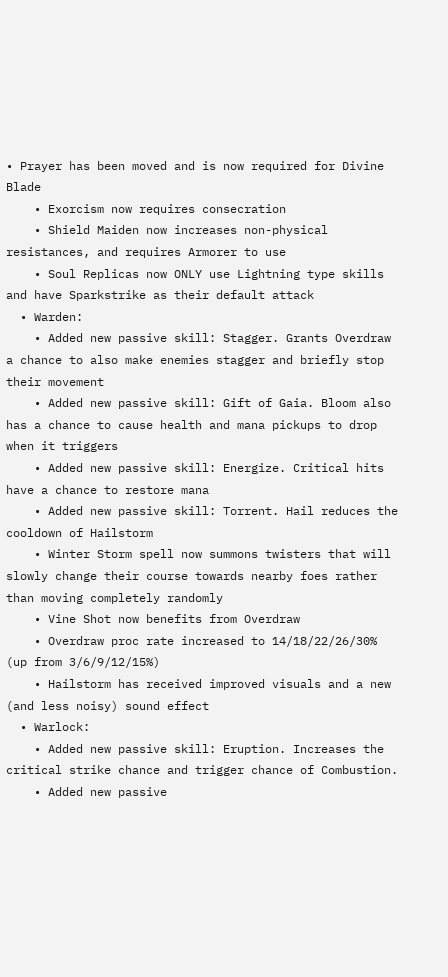• Prayer has been moved and is now required for Divine Blade
    • Exorcism now requires consecration
    • Shield Maiden now increases non-physical resistances, and requires Armorer to use
    • Soul Replicas now ONLY use Lightning type skills and have Sparkstrike as their default attack
  • Warden:
    • Added new passive skill: Stagger. Grants Overdraw a chance to also make enemies stagger and briefly stop their movement
    • Added new passive skill: Gift of Gaia. Bloom also has a chance to cause health and mana pickups to drop when it triggers
    • Added new passive skill: Energize. Critical hits have a chance to restore mana
    • Added new passive skill: Torrent. Hail reduces the cooldown of Hailstorm
    • Winter Storm spell now summons twisters that will slowly change their course towards nearby foes rather than moving completely randomly
    • Vine Shot now benefits from Overdraw
    • Overdraw proc rate increased to 14/18/22/26/30% (up from 3/6/9/12/15%)
    • Hailstorm has received improved visuals and a new (and less noisy) sound effect
  • Warlock:
    • Added new passive skill: Eruption. Increases the critical strike chance and trigger chance of Combustion.
    • Added new passive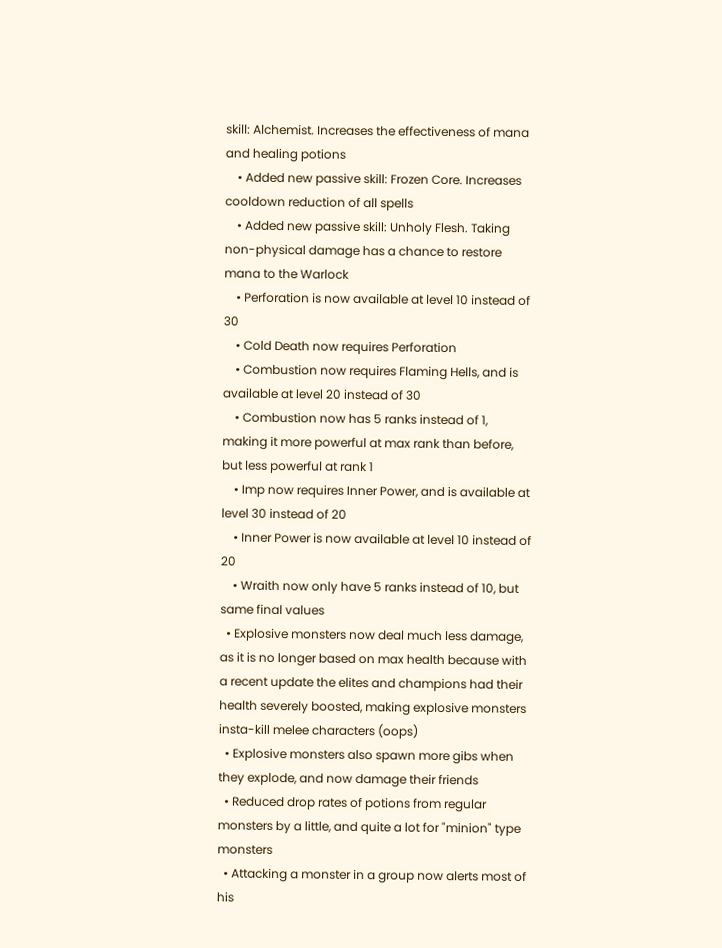skill: Alchemist. Increases the effectiveness of mana and healing potions
    • Added new passive skill: Frozen Core. Increases cooldown reduction of all spells
    • Added new passive skill: Unholy Flesh. Taking non-physical damage has a chance to restore mana to the Warlock
    • Perforation is now available at level 10 instead of 30
    • Cold Death now requires Perforation
    • Combustion now requires Flaming Hells, and is available at level 20 instead of 30
    • Combustion now has 5 ranks instead of 1, making it more powerful at max rank than before, but less powerful at rank 1
    • Imp now requires Inner Power, and is available at level 30 instead of 20
    • Inner Power is now available at level 10 instead of 20
    • Wraith now only have 5 ranks instead of 10, but same final values
  • Explosive monsters now deal much less damage, as it is no longer based on max health because with a recent update the elites and champions had their health severely boosted, making explosive monsters insta-kill melee characters (oops)
  • Explosive monsters also spawn more gibs when they explode, and now damage their friends
  • Reduced drop rates of potions from regular monsters by a little, and quite a lot for "minion" type monsters
  • Attacking a monster in a group now alerts most of his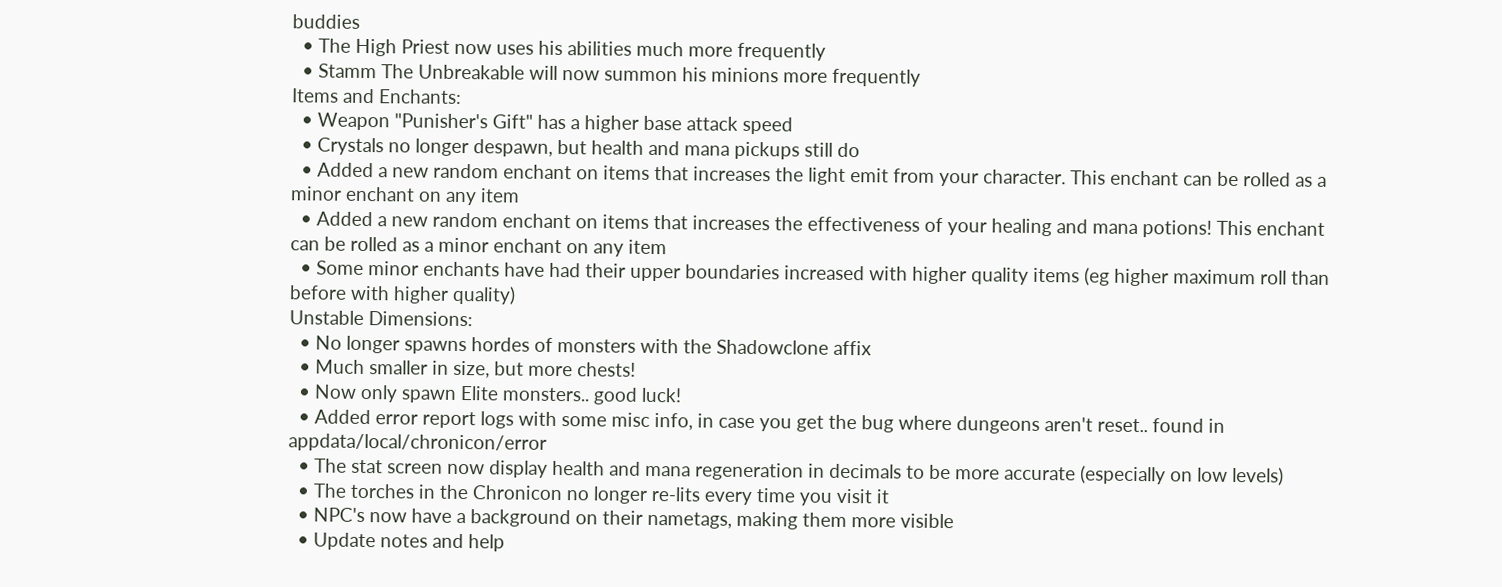buddies
  • The High Priest now uses his abilities much more frequently
  • Stamm The Unbreakable will now summon his minions more frequently
Items and Enchants:
  • Weapon "Punisher's Gift" has a higher base attack speed
  • Crystals no longer despawn, but health and mana pickups still do
  • Added a new random enchant on items that increases the light emit from your character. This enchant can be rolled as a minor enchant on any item
  • Added a new random enchant on items that increases the effectiveness of your healing and mana potions! This enchant can be rolled as a minor enchant on any item
  • Some minor enchants have had their upper boundaries increased with higher quality items (eg higher maximum roll than before with higher quality)
Unstable Dimensions:
  • No longer spawns hordes of monsters with the Shadowclone affix
  • Much smaller in size, but more chests!
  • Now only spawn Elite monsters.. good luck!
  • Added error report logs with some misc info, in case you get the bug where dungeons aren't reset.. found in appdata/local/chronicon/error
  • The stat screen now display health and mana regeneration in decimals to be more accurate (especially on low levels)
  • The torches in the Chronicon no longer re-lits every time you visit it
  • NPC's now have a background on their nametags, making them more visible
  • Update notes and help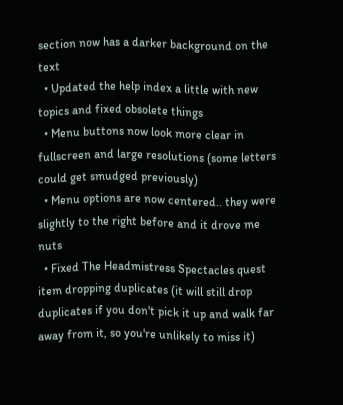section now has a darker background on the text
  • Updated the help index a little with new topics and fixed obsolete things
  • Menu buttons now look more clear in fullscreen and large resolutions (some letters could get smudged previously)
  • Menu options are now centered.. they were slightly to the right before and it drove me nuts
  • Fixed The Headmistress Spectacles quest item dropping duplicates (it will still drop duplicates if you don't pick it up and walk far away from it, so you're unlikely to miss it)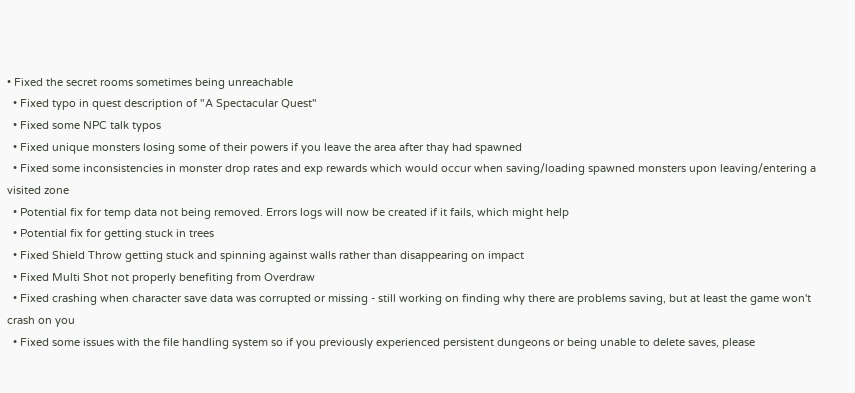• Fixed the secret rooms sometimes being unreachable
  • Fixed typo in quest description of "A Spectacular Quest"
  • Fixed some NPC talk typos
  • Fixed unique monsters losing some of their powers if you leave the area after thay had spawned
  • Fixed some inconsistencies in monster drop rates and exp rewards which would occur when saving/loading spawned monsters upon leaving/entering a visited zone
  • Potential fix for temp data not being removed. Errors logs will now be created if it fails, which might help
  • Potential fix for getting stuck in trees
  • Fixed Shield Throw getting stuck and spinning against walls rather than disappearing on impact
  • Fixed Multi Shot not properly benefiting from Overdraw
  • Fixed crashing when character save data was corrupted or missing - still working on finding why there are problems saving, but at least the game won't crash on you
  • Fixed some issues with the file handling system so if you previously experienced persistent dungeons or being unable to delete saves, please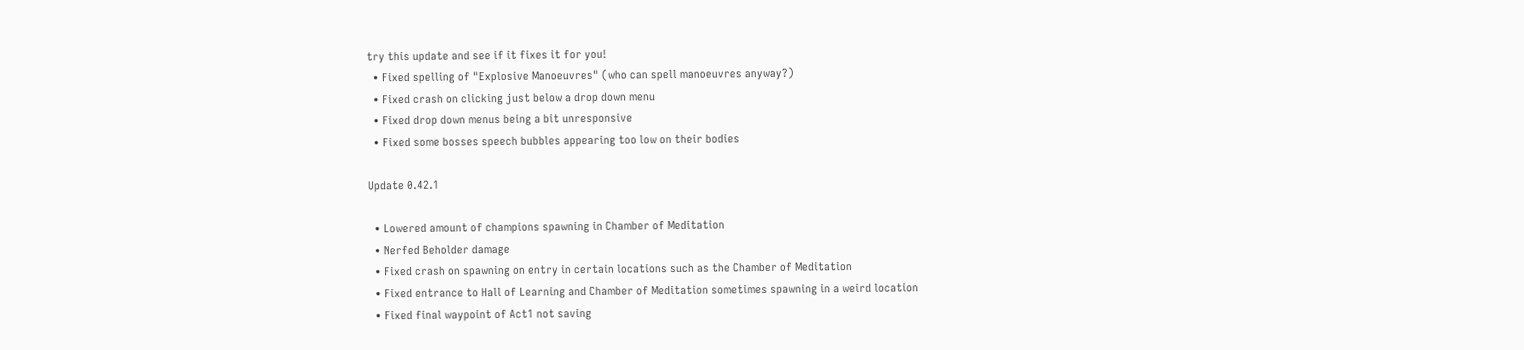try this update and see if it fixes it for you!
  • Fixed spelling of "Explosive Manoeuvres" (who can spell manoeuvres anyway?)
  • Fixed crash on clicking just below a drop down menu
  • Fixed drop down menus being a bit unresponsive
  • Fixed some bosses speech bubbles appearing too low on their bodies

Update 0.42.1

  • Lowered amount of champions spawning in Chamber of Meditation
  • Nerfed Beholder damage
  • Fixed crash on spawning on entry in certain locations such as the Chamber of Meditation
  • Fixed entrance to Hall of Learning and Chamber of Meditation sometimes spawning in a weird location
  • Fixed final waypoint of Act1 not saving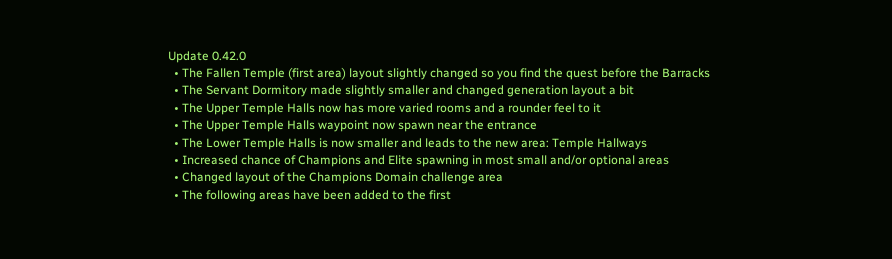Update 0.42.0
  • The Fallen Temple (first area) layout slightly changed so you find the quest before the Barracks
  • The Servant Dormitory made slightly smaller and changed generation layout a bit
  • The Upper Temple Halls now has more varied rooms and a rounder feel to it
  • The Upper Temple Halls waypoint now spawn near the entrance
  • The Lower Temple Halls is now smaller and leads to the new area: Temple Hallways
  • Increased chance of Champions and Elite spawning in most small and/or optional areas
  • Changed layout of the Champions Domain challenge area
  • The following areas have been added to the first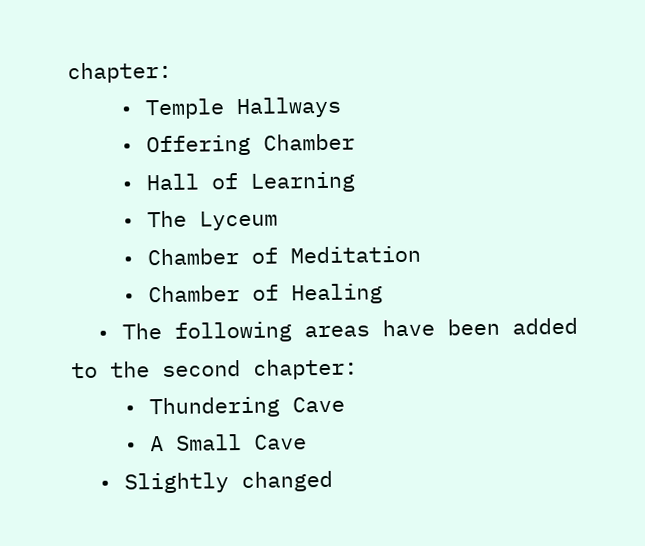chapter:
    • Temple Hallways
    • Offering Chamber
    • Hall of Learning
    • The Lyceum
    • Chamber of Meditation
    • Chamber of Healing
  • The following areas have been added to the second chapter:
    • Thundering Cave
    • A Small Cave
  • Slightly changed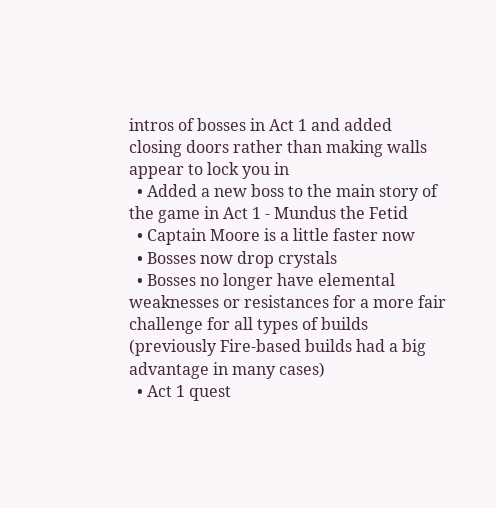intros of bosses in Act 1 and added closing doors rather than making walls appear to lock you in
  • Added a new boss to the main story of the game in Act 1 - Mundus the Fetid
  • Captain Moore is a little faster now
  • Bosses now drop crystals
  • Bosses no longer have elemental weaknesses or resistances for a more fair challenge for all types of builds (previously Fire-based builds had a big advantage in many cases)
  • Act 1 quest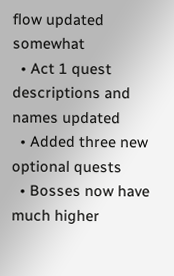flow updated somewhat
  • Act 1 quest descriptions and names updated
  • Added three new optional quests
  • Bosses now have much higher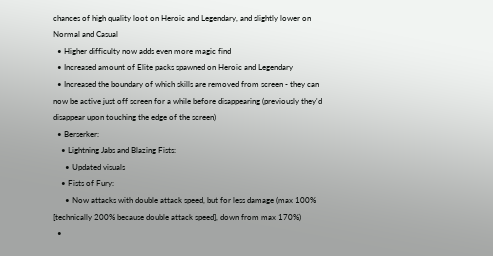chances of high quality loot on Heroic and Legendary, and slightly lower on Normal and Casual
  • Higher difficulty now adds even more magic find
  • Increased amount of Elite packs spawned on Heroic and Legendary
  • Increased the boundary of which skills are removed from screen - they can now be active just off screen for a while before disappearing (previously they'd disappear upon touching the edge of the screen)
  • Berserker:
    • Lightning Jabs and Blazing Fists:
      • Updated visuals
    • Fists of Fury:
      • Now attacks with double attack speed, but for less damage (max 100% [technically 200% because double attack speed], down from max 170%)
  •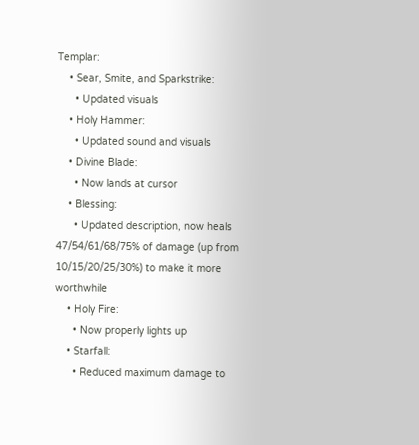Templar:
    • Sear, Smite, and Sparkstrike:
      • Updated visuals
    • Holy Hammer:
      • Updated sound and visuals
    • Divine Blade:
      • Now lands at cursor
    • Blessing:
      • Updated description, now heals 47/54/61/68/75% of damage (up from 10/15/20/25/30%) to make it more worthwhile
    • Holy Fire:
      • Now properly lights up
    • Starfall:
      • Reduced maximum damage to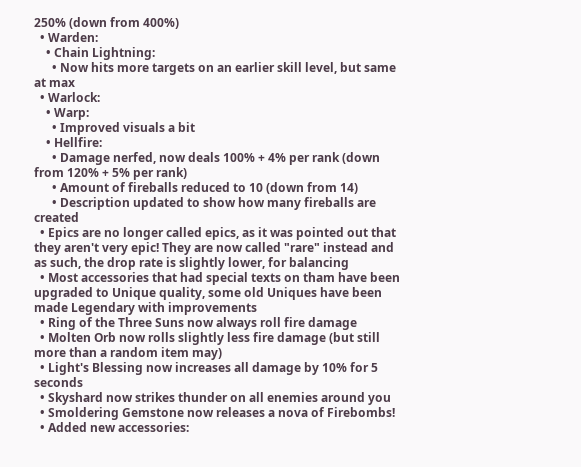250% (down from 400%)
  • Warden:
    • Chain Lightning:
      • Now hits more targets on an earlier skill level, but same at max
  • Warlock:
    • Warp:
      • Improved visuals a bit
    • Hellfire:
      • Damage nerfed, now deals 100% + 4% per rank (down from 120% + 5% per rank)
      • Amount of fireballs reduced to 10 (down from 14)
      • Description updated to show how many fireballs are created
  • Epics are no longer called epics, as it was pointed out that they aren't very epic! They are now called "rare" instead and as such, the drop rate is slightly lower, for balancing
  • Most accessories that had special texts on tham have been upgraded to Unique quality, some old Uniques have been made Legendary with improvements
  • Ring of the Three Suns now always roll fire damage
  • Molten Orb now rolls slightly less fire damage (but still more than a random item may)
  • Light's Blessing now increases all damage by 10% for 5 seconds
  • Skyshard now strikes thunder on all enemies around you
  • Smoldering Gemstone now releases a nova of Firebombs!
  • Added new accessories: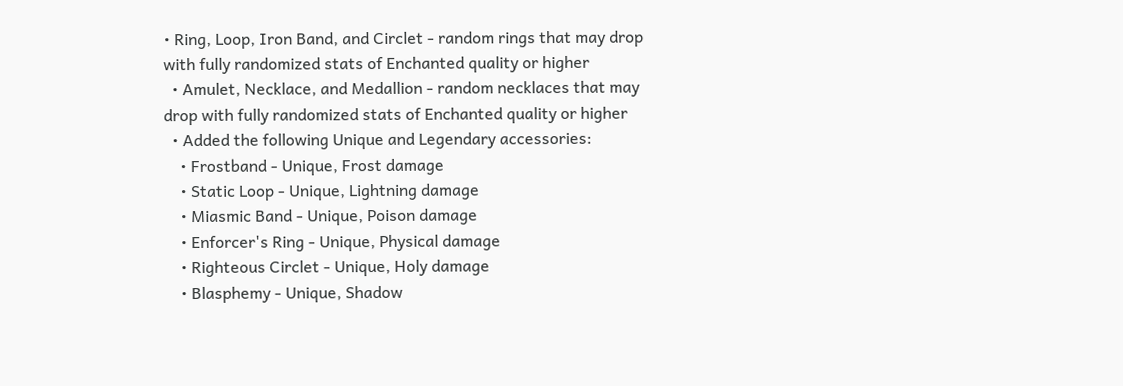• Ring, Loop, Iron Band, and Circlet - random rings that may drop with fully randomized stats of Enchanted quality or higher
  • Amulet, Necklace, and Medallion - random necklaces that may drop with fully randomized stats of Enchanted quality or higher
  • Added the following Unique and Legendary accessories:
    • Frostband - Unique, Frost damage
    • Static Loop - Unique, Lightning damage
    • Miasmic Band - Unique, Poison damage
    • Enforcer's Ring - Unique, Physical damage
    • Righteous Circlet - Unique, Holy damage
    • Blasphemy - Unique, Shadow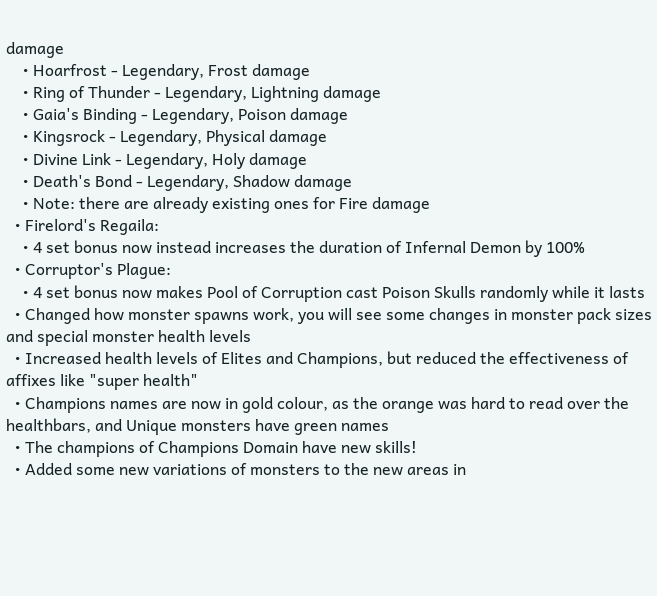damage
    • Hoarfrost - Legendary, Frost damage
    • Ring of Thunder - Legendary, Lightning damage
    • Gaia's Binding - Legendary, Poison damage
    • Kingsrock - Legendary, Physical damage
    • Divine Link - Legendary, Holy damage
    • Death's Bond - Legendary, Shadow damage
    • Note: there are already existing ones for Fire damage
  • Firelord's Regaila:
    • 4 set bonus now instead increases the duration of Infernal Demon by 100%
  • Corruptor's Plague:
    • 4 set bonus now makes Pool of Corruption cast Poison Skulls randomly while it lasts
  • Changed how monster spawns work, you will see some changes in monster pack sizes and special monster health levels
  • Increased health levels of Elites and Champions, but reduced the effectiveness of affixes like "super health"
  • Champions names are now in gold colour, as the orange was hard to read over the healthbars, and Unique monsters have green names
  • The champions of Champions Domain have new skills!
  • Added some new variations of monsters to the new areas in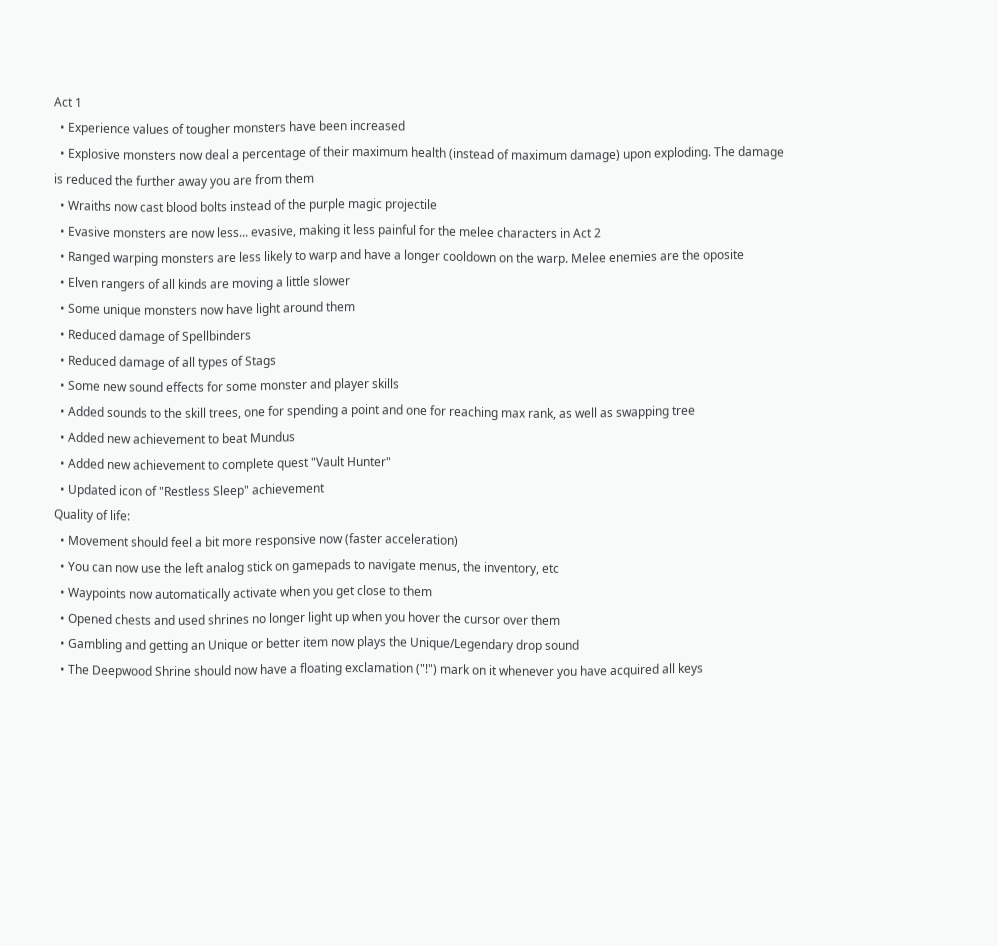Act 1
  • Experience values of tougher monsters have been increased
  • Explosive monsters now deal a percentage of their maximum health (instead of maximum damage) upon exploding. The damage is reduced the further away you are from them
  • Wraiths now cast blood bolts instead of the purple magic projectile
  • Evasive monsters are now less... evasive, making it less painful for the melee characters in Act 2
  • Ranged warping monsters are less likely to warp and have a longer cooldown on the warp. Melee enemies are the oposite
  • Elven rangers of all kinds are moving a little slower
  • Some unique monsters now have light around them
  • Reduced damage of Spellbinders
  • Reduced damage of all types of Stags
  • Some new sound effects for some monster and player skills
  • Added sounds to the skill trees, one for spending a point and one for reaching max rank, as well as swapping tree
  • Added new achievement to beat Mundus
  • Added new achievement to complete quest "Vault Hunter"
  • Updated icon of "Restless Sleep" achievement
Quality of life:
  • Movement should feel a bit more responsive now (faster acceleration)
  • You can now use the left analog stick on gamepads to navigate menus, the inventory, etc
  • Waypoints now automatically activate when you get close to them
  • Opened chests and used shrines no longer light up when you hover the cursor over them
  • Gambling and getting an Unique or better item now plays the Unique/Legendary drop sound
  • The Deepwood Shrine should now have a floating exclamation ("!") mark on it whenever you have acquired all keys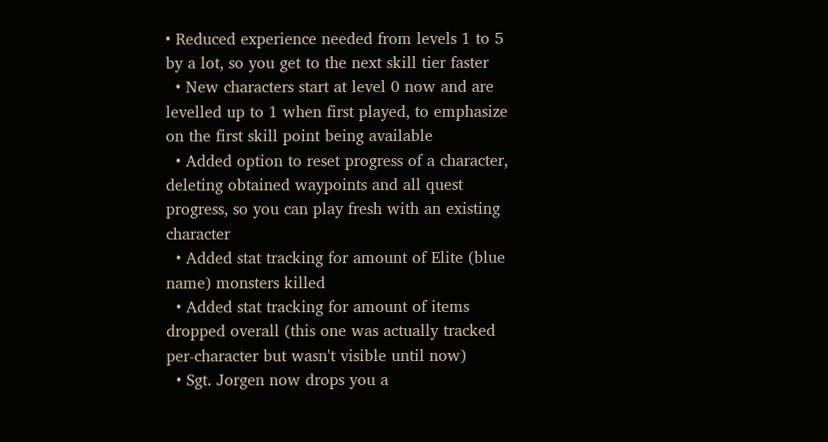• Reduced experience needed from levels 1 to 5 by a lot, so you get to the next skill tier faster
  • New characters start at level 0 now and are levelled up to 1 when first played, to emphasize on the first skill point being available
  • Added option to reset progress of a character, deleting obtained waypoints and all quest progress, so you can play fresh with an existing character
  • Added stat tracking for amount of Elite (blue name) monsters killed
  • Added stat tracking for amount of items dropped overall (this one was actually tracked per-character but wasn't visible until now)
  • Sgt. Jorgen now drops you a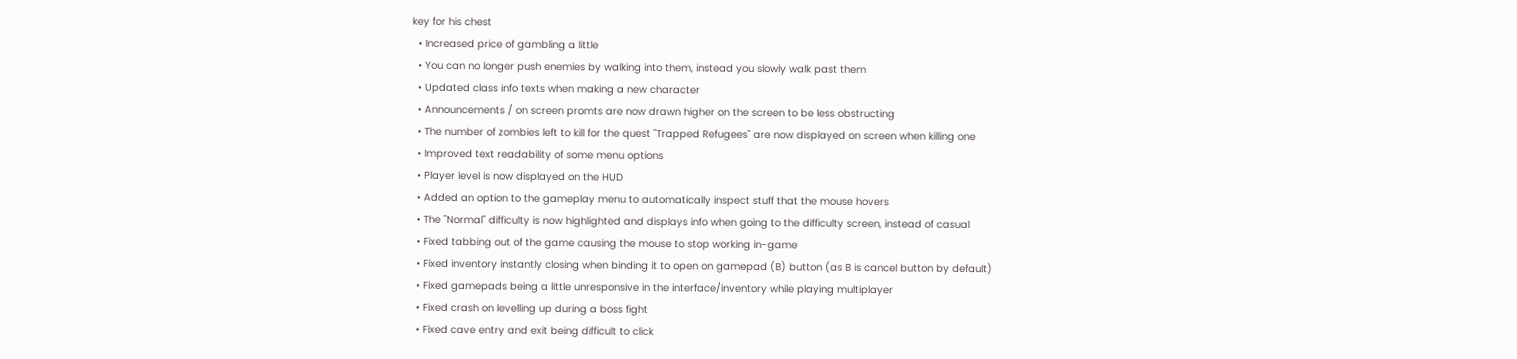key for his chest
  • Increased price of gambling a little
  • You can no longer push enemies by walking into them, instead you slowly walk past them
  • Updated class info texts when making a new character
  • Announcements / on screen promts are now drawn higher on the screen to be less obstructing
  • The number of zombies left to kill for the quest "Trapped Refugees" are now displayed on screen when killing one
  • Improved text readability of some menu options
  • Player level is now displayed on the HUD
  • Added an option to the gameplay menu to automatically inspect stuff that the mouse hovers
  • The "Normal" difficulty is now highlighted and displays info when going to the difficulty screen, instead of casual
  • Fixed tabbing out of the game causing the mouse to stop working in-game
  • Fixed inventory instantly closing when binding it to open on gamepad (B) button (as B is cancel button by default)
  • Fixed gamepads being a little unresponsive in the interface/inventory while playing multiplayer
  • Fixed crash on levelling up during a boss fight
  • Fixed cave entry and exit being difficult to click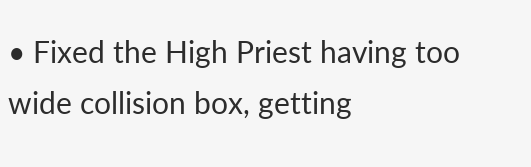• Fixed the High Priest having too wide collision box, getting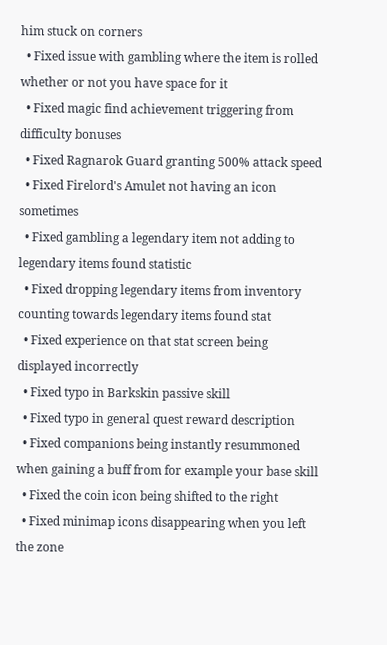him stuck on corners
  • Fixed issue with gambling where the item is rolled whether or not you have space for it
  • Fixed magic find achievement triggering from difficulty bonuses
  • Fixed Ragnarok Guard granting 500% attack speed
  • Fixed Firelord's Amulet not having an icon sometimes
  • Fixed gambling a legendary item not adding to legendary items found statistic
  • Fixed dropping legendary items from inventory counting towards legendary items found stat
  • Fixed experience on that stat screen being displayed incorrectly
  • Fixed typo in Barkskin passive skill
  • Fixed typo in general quest reward description
  • Fixed companions being instantly resummoned when gaining a buff from for example your base skill
  • Fixed the coin icon being shifted to the right
  • Fixed minimap icons disappearing when you left the zone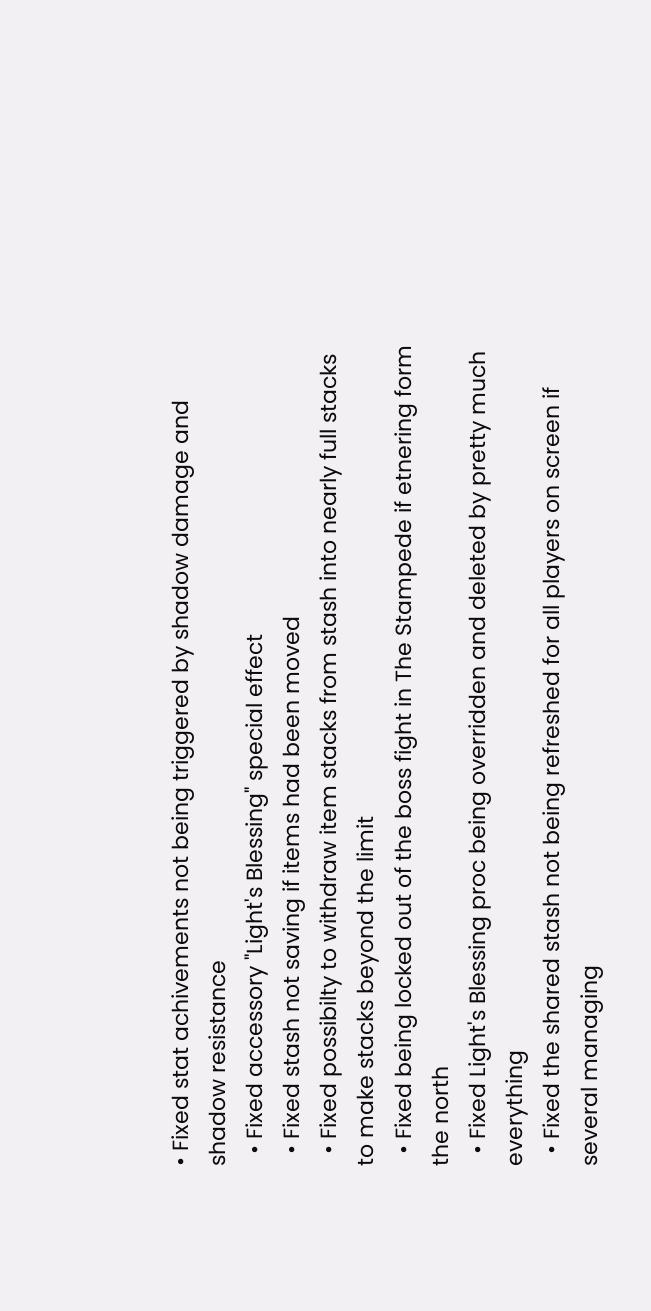• Fixed stat achivements not being triggered by shadow damage and shadow resistance
  • Fixed accessory "Light's Blessing" special effect
  • Fixed stash not saving if items had been moved
  • Fixed possibilty to withdraw item stacks from stash into nearly full stacks to make stacks beyond the limit
  • Fixed being locked out of the boss fight in The Stampede if etnering form the north
  • Fixed Light's Blessing proc being overridden and deleted by pretty much everything
  • Fixed the shared stash not being refreshed for all players on screen if several managing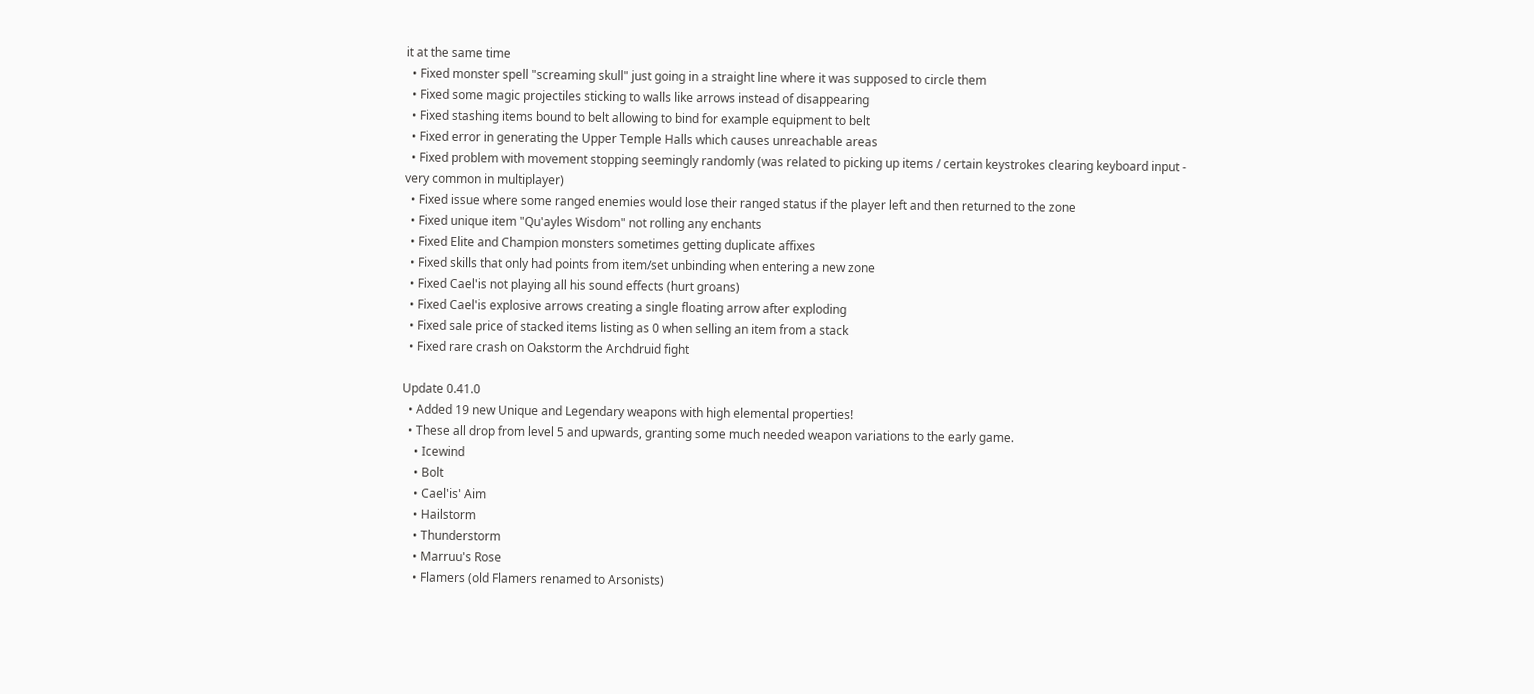it at the same time
  • Fixed monster spell "screaming skull" just going in a straight line where it was supposed to circle them
  • Fixed some magic projectiles sticking to walls like arrows instead of disappearing
  • Fixed stashing items bound to belt allowing to bind for example equipment to belt
  • Fixed error in generating the Upper Temple Halls which causes unreachable areas
  • Fixed problem with movement stopping seemingly randomly (was related to picking up items / certain keystrokes clearing keyboard input - very common in multiplayer)
  • Fixed issue where some ranged enemies would lose their ranged status if the player left and then returned to the zone
  • Fixed unique item "Qu'ayles Wisdom" not rolling any enchants
  • Fixed Elite and Champion monsters sometimes getting duplicate affixes
  • Fixed skills that only had points from item/set unbinding when entering a new zone
  • Fixed Cael'is not playing all his sound effects (hurt groans)
  • Fixed Cael'is explosive arrows creating a single floating arrow after exploding
  • Fixed sale price of stacked items listing as 0 when selling an item from a stack
  • Fixed rare crash on Oakstorm the Archdruid fight

Update 0.41.0
  • Added 19 new Unique and Legendary weapons with high elemental properties!
  • These all drop from level 5 and upwards, granting some much needed weapon variations to the early game.
    • Icewind
    • Bolt
    • Cael'is' Aim
    • Hailstorm
    • Thunderstorm
    • Marruu's Rose
    • Flamers (old Flamers renamed to Arsonists)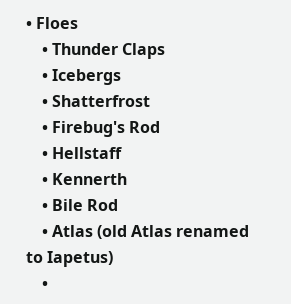• Floes
    • Thunder Claps
    • Icebergs
    • Shatterfrost
    • Firebug's Rod
    • Hellstaff
    • Kennerth
    • Bile Rod
    • Atlas (old Atlas renamed to Iapetus)
    •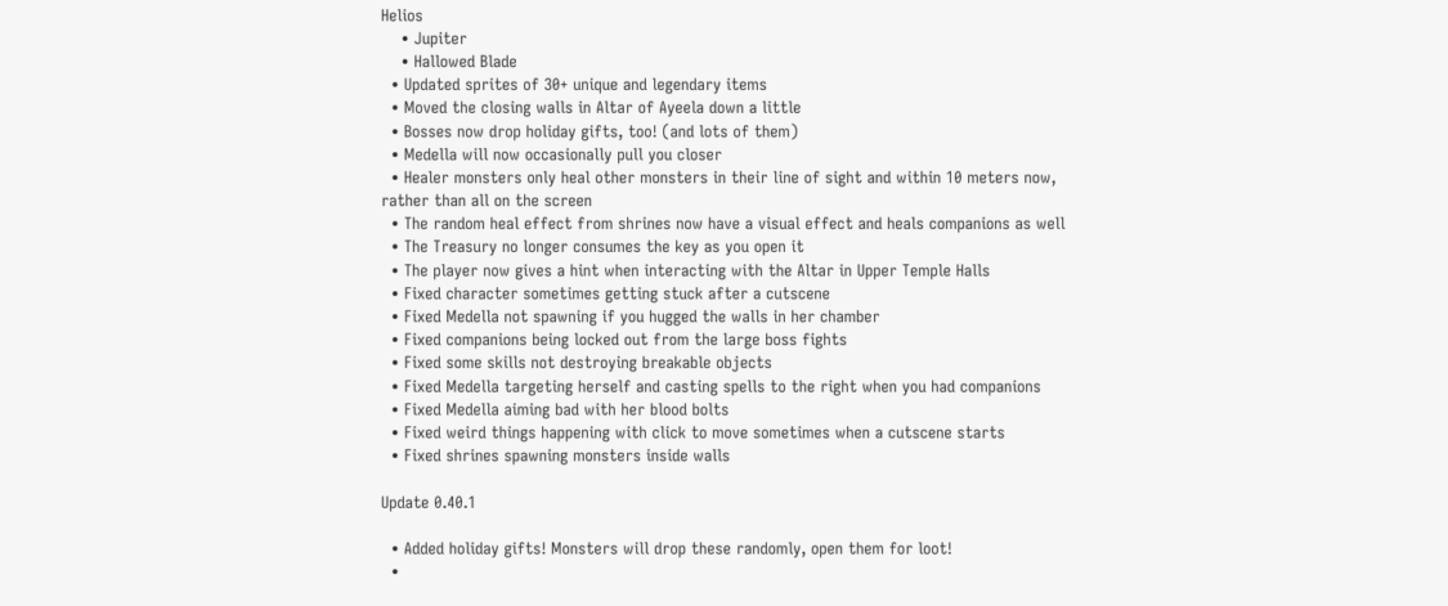Helios
    • Jupiter
    • Hallowed Blade
  • Updated sprites of 30+ unique and legendary items
  • Moved the closing walls in Altar of Ayeela down a little
  • Bosses now drop holiday gifts, too! (and lots of them)
  • Medella will now occasionally pull you closer
  • Healer monsters only heal other monsters in their line of sight and within 10 meters now, rather than all on the screen
  • The random heal effect from shrines now have a visual effect and heals companions as well
  • The Treasury no longer consumes the key as you open it
  • The player now gives a hint when interacting with the Altar in Upper Temple Halls
  • Fixed character sometimes getting stuck after a cutscene
  • Fixed Medella not spawning if you hugged the walls in her chamber
  • Fixed companions being locked out from the large boss fights
  • Fixed some skills not destroying breakable objects
  • Fixed Medella targeting herself and casting spells to the right when you had companions
  • Fixed Medella aiming bad with her blood bolts
  • Fixed weird things happening with click to move sometimes when a cutscene starts
  • Fixed shrines spawning monsters inside walls

Update 0.40.1

  • Added holiday gifts! Monsters will drop these randomly, open them for loot!
  •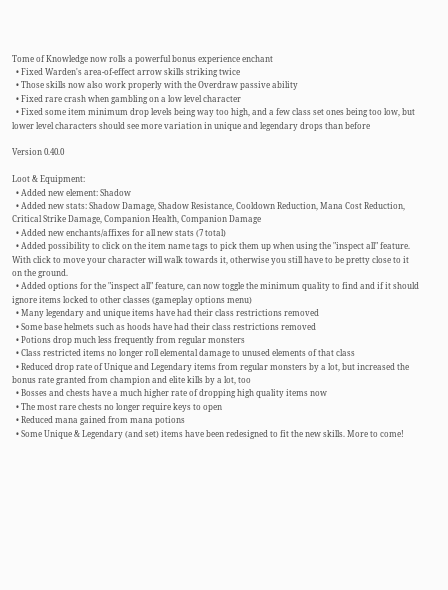Tome of Knowledge now rolls a powerful bonus experience enchant
  • Fixed Warden's area-of-effect arrow skills striking twice
  • Those skills now also work properly with the Overdraw passive ability
  • Fixed rare crash when gambling on a low level character
  • Fixed some item minimum drop levels being way too high, and a few class set ones being too low, but lower level characters should see more variation in unique and legendary drops than before

Version 0.40.0

Loot & Equipment:
  • Added new element: Shadow
  • Added new stats: Shadow Damage, Shadow Resistance, Cooldown Reduction, Mana Cost Reduction, Critical Strike Damage, Companion Health, Companion Damage
  • Added new enchants/affixes for all new stats (7 total)
  • Added possibility to click on the item name tags to pick them up when using the "inspect all" feature. With click to move your character will walk towards it, otherwise you still have to be pretty close to it on the ground.
  • Added options for the "inspect all" feature, can now toggle the minimum quality to find and if it should ignore items locked to other classes (gameplay options menu)
  • Many legendary and unique items have had their class restrictions removed
  • Some base helmets such as hoods have had their class restrictions removed
  • Potions drop much less frequently from regular monsters
  • Class restricted items no longer roll elemental damage to unused elements of that class
  • Reduced drop rate of Unique and Legendary items from regular monsters by a lot, but increased the bonus rate granted from champion and elite kills by a lot, too
  • Bosses and chests have a much higher rate of dropping high quality items now
  • The most rare chests no longer require keys to open
  • Reduced mana gained from mana potions
  • Some Unique & Legendary (and set) items have been redesigned to fit the new skills. More to come!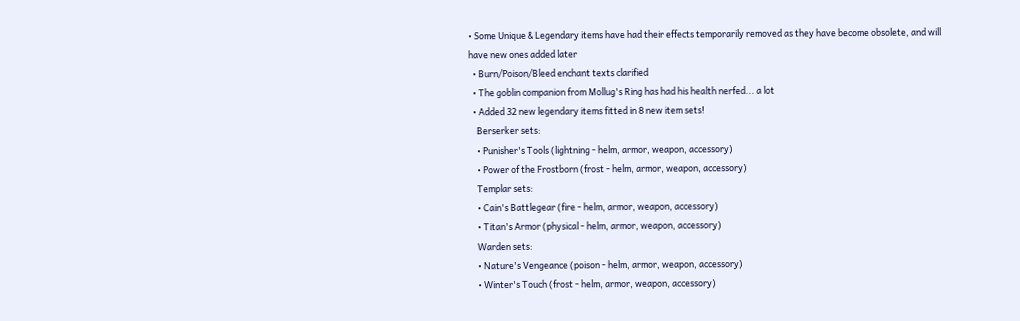• Some Unique & Legendary items have had their effects temporarily removed as they have become obsolete, and will have new ones added later
  • Burn/Poison/Bleed enchant texts clarified
  • The goblin companion from Mollug's Ring has had his health nerfed... a lot
  • Added 32 new legendary items fitted in 8 new item sets!
    Berserker sets:
    • Punisher's Tools (lightning - helm, armor, weapon, accessory)
    • Power of the Frostborn (frost - helm, armor, weapon, accessory)
    Templar sets:
    • Cain's Battlegear (fire - helm, armor, weapon, accessory)
    • Titan's Armor (physical - helm, armor, weapon, accessory)
    Warden sets:
    • Nature's Vengeance (poison - helm, armor, weapon, accessory)
    • Winter's Touch (frost - helm, armor, weapon, accessory)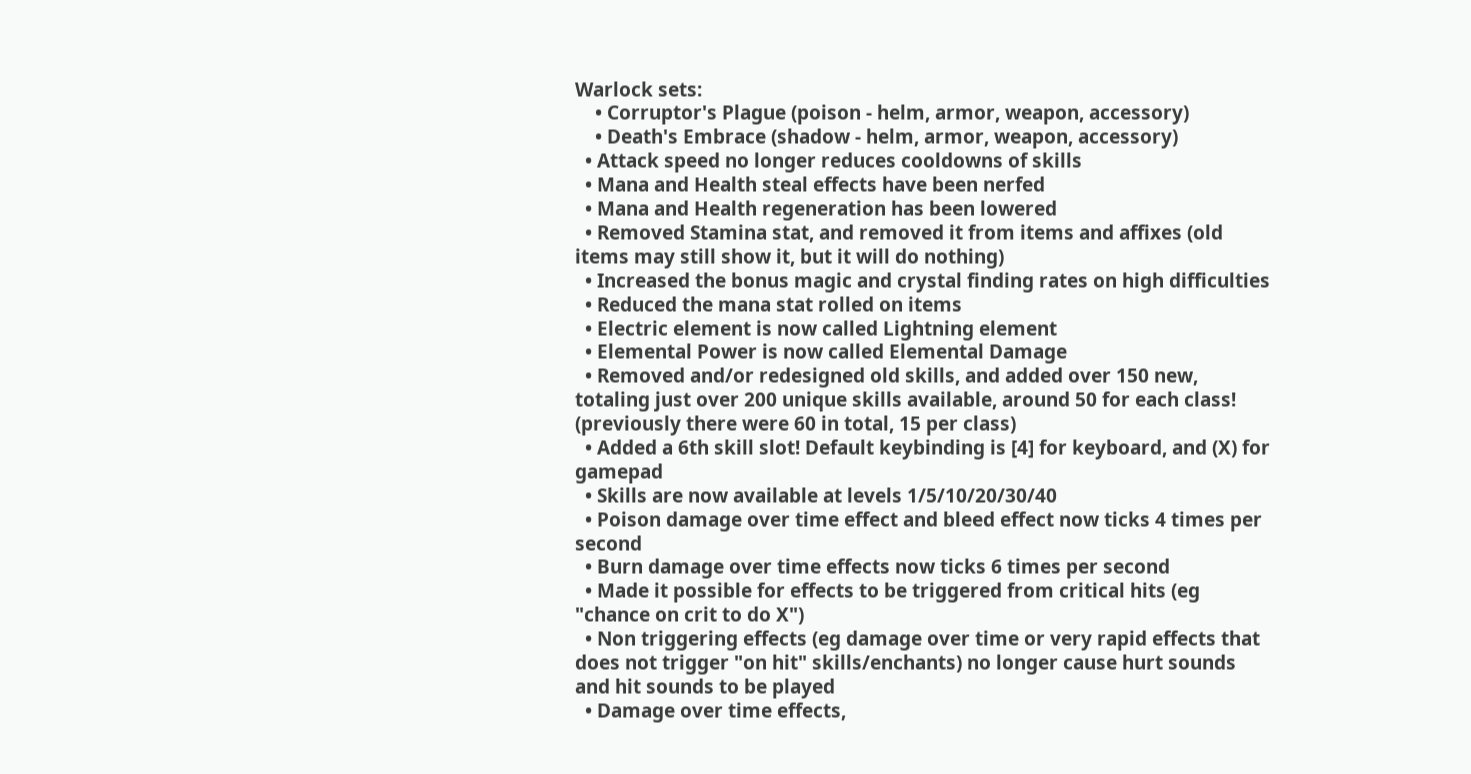Warlock sets:
    • Corruptor's Plague (poison - helm, armor, weapon, accessory)
    • Death's Embrace (shadow - helm, armor, weapon, accessory)
  • Attack speed no longer reduces cooldowns of skills
  • Mana and Health steal effects have been nerfed
  • Mana and Health regeneration has been lowered
  • Removed Stamina stat, and removed it from items and affixes (old items may still show it, but it will do nothing)
  • Increased the bonus magic and crystal finding rates on high difficulties
  • Reduced the mana stat rolled on items
  • Electric element is now called Lightning element
  • Elemental Power is now called Elemental Damage
  • Removed and/or redesigned old skills, and added over 150 new, totaling just over 200 unique skills available, around 50 for each class! (previously there were 60 in total, 15 per class)
  • Added a 6th skill slot! Default keybinding is [4] for keyboard, and (X) for gamepad
  • Skills are now available at levels 1/5/10/20/30/40
  • Poison damage over time effect and bleed effect now ticks 4 times per second
  • Burn damage over time effects now ticks 6 times per second
  • Made it possible for effects to be triggered from critical hits (eg "chance on crit to do X")
  • Non triggering effects (eg damage over time or very rapid effects that does not trigger "on hit" skills/enchants) no longer cause hurt sounds and hit sounds to be played
  • Damage over time effects,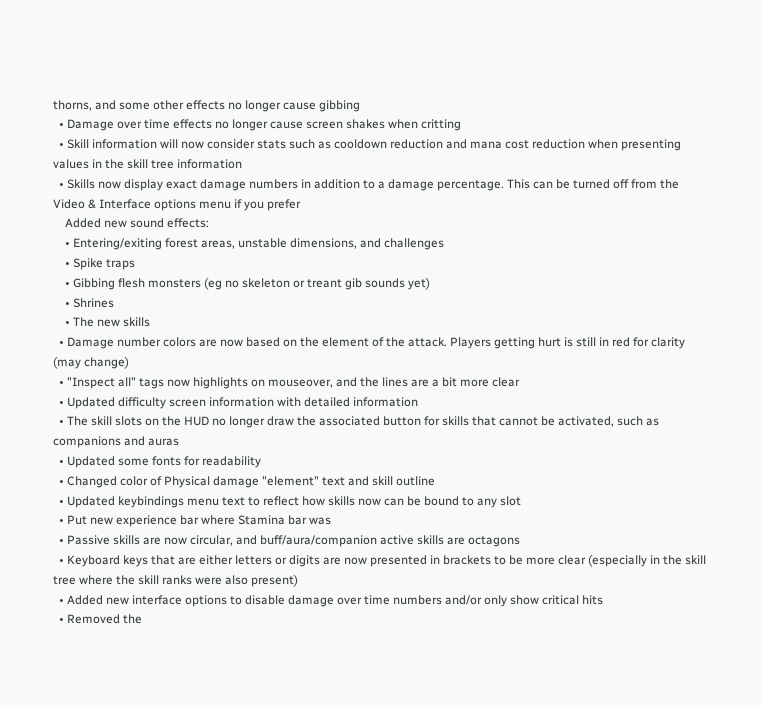thorns, and some other effects no longer cause gibbing
  • Damage over time effects no longer cause screen shakes when critting
  • Skill information will now consider stats such as cooldown reduction and mana cost reduction when presenting values in the skill tree information
  • Skills now display exact damage numbers in addition to a damage percentage. This can be turned off from the Video & Interface options menu if you prefer
    Added new sound effects:
    • Entering/exiting forest areas, unstable dimensions, and challenges
    • Spike traps
    • Gibbing flesh monsters (eg no skeleton or treant gib sounds yet)
    • Shrines
    • The new skills
  • Damage number colors are now based on the element of the attack. Players getting hurt is still in red for clarity (may change)
  • "Inspect all" tags now highlights on mouseover, and the lines are a bit more clear
  • Updated difficulty screen information with detailed information
  • The skill slots on the HUD no longer draw the associated button for skills that cannot be activated, such as companions and auras
  • Updated some fonts for readability
  • Changed color of Physical damage "element" text and skill outline
  • Updated keybindings menu text to reflect how skills now can be bound to any slot
  • Put new experience bar where Stamina bar was
  • Passive skills are now circular, and buff/aura/companion active skills are octagons
  • Keyboard keys that are either letters or digits are now presented in brackets to be more clear (especially in the skill tree where the skill ranks were also present)
  • Added new interface options to disable damage over time numbers and/or only show critical hits
  • Removed the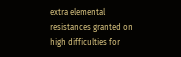extra elemental resistances granted on high difficulties for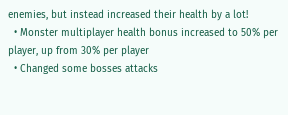enemies, but instead increased their health by a lot!
  • Monster multiplayer health bonus increased to 50% per player, up from 30% per player
  • Changed some bosses attacks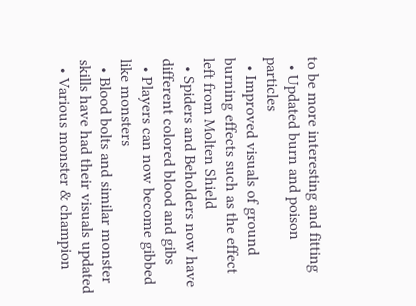to be more interesting and fitting
  • Updated burn and poison particles
  • Improved visuals of ground burning effects such as the effect left from Molten Shield
  • Spiders and Beholders now have different colored blood and gibs
  • Players can now become gibbed like monsters
  • Blood bolts and similar monster skills have had their visuals updated
  • Various monster & champion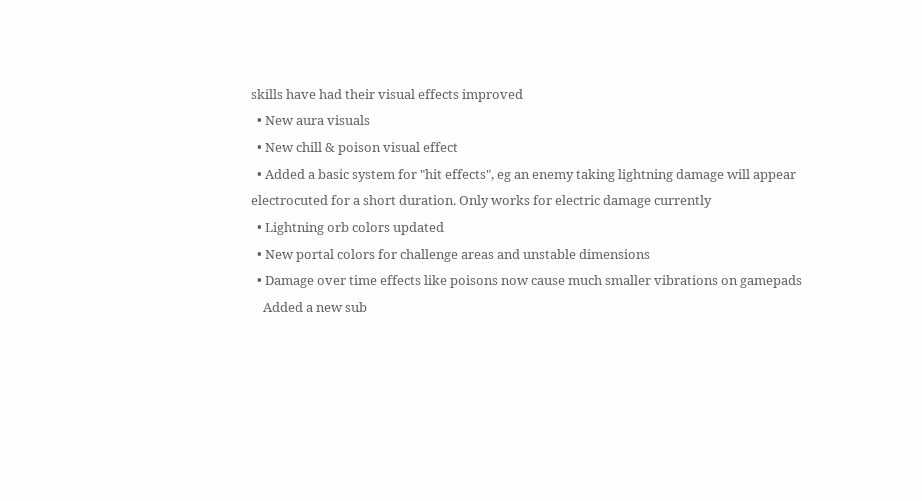skills have had their visual effects improved
  • New aura visuals
  • New chill & poison visual effect
  • Added a basic system for "hit effects", eg an enemy taking lightning damage will appear electrocuted for a short duration. Only works for electric damage currently
  • Lightning orb colors updated
  • New portal colors for challenge areas and unstable dimensions
  • Damage over time effects like poisons now cause much smaller vibrations on gamepads
    Added a new sub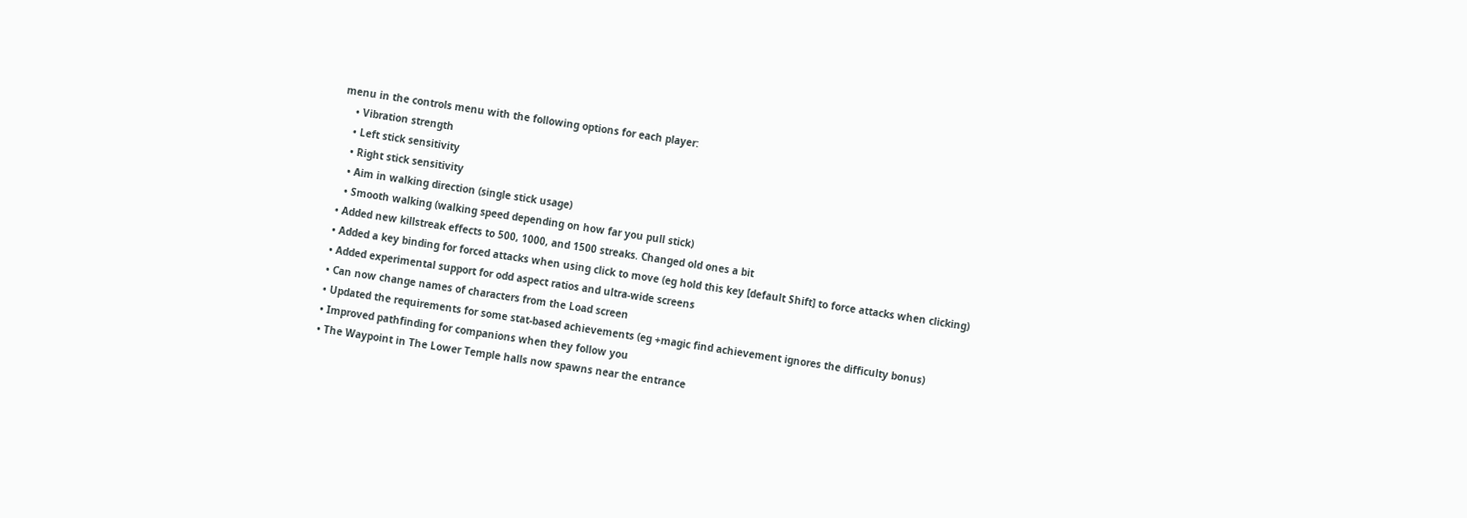menu in the controls menu with the following options for each player:
    • Vibration strength
    • Left stick sensitivity
    • Right stick sensitivity
    • Aim in walking direction (single stick usage)
    • Smooth walking (walking speed depending on how far you pull stick)
  • Added new killstreak effects to 500, 1000, and 1500 streaks. Changed old ones a bit
  • Added a key binding for forced attacks when using click to move (eg hold this key [default Shift] to force attacks when clicking)
  • Added experimental support for odd aspect ratios and ultra-wide screens
  • Can now change names of characters from the Load screen
  • Updated the requirements for some stat-based achievements (eg +magic find achievement ignores the difficulty bonus)
  • Improved pathfinding for companions when they follow you
  • The Waypoint in The Lower Temple halls now spawns near the entrance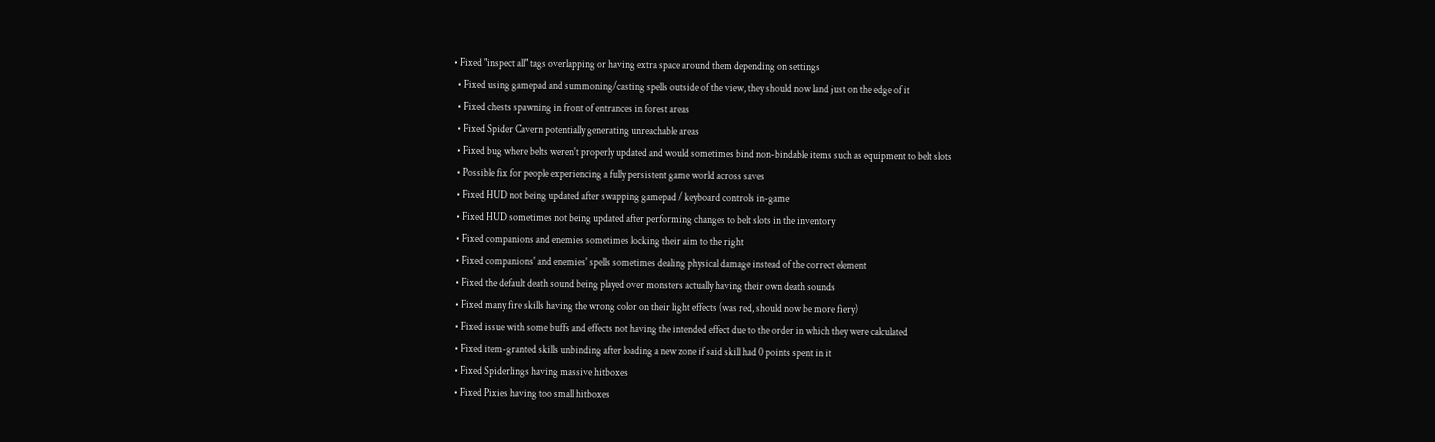• Fixed "inspect all" tags overlapping or having extra space around them depending on settings
  • Fixed using gamepad and summoning/casting spells outside of the view, they should now land just on the edge of it
  • Fixed chests spawning in front of entrances in forest areas
  • Fixed Spider Cavern potentially generating unreachable areas
  • Fixed bug where belts weren't properly updated and would sometimes bind non-bindable items such as equipment to belt slots
  • Possible fix for people experiencing a fully persistent game world across saves
  • Fixed HUD not being updated after swapping gamepad / keyboard controls in-game
  • Fixed HUD sometimes not being updated after performing changes to belt slots in the inventory
  • Fixed companions and enemies sometimes locking their aim to the right
  • Fixed companions' and enemies' spells sometimes dealing physical damage instead of the correct element
  • Fixed the default death sound being played over monsters actually having their own death sounds
  • Fixed many fire skills having the wrong color on their light effects (was red, should now be more fiery)
  • Fixed issue with some buffs and effects not having the intended effect due to the order in which they were calculated
  • Fixed item-granted skills unbinding after loading a new zone if said skill had 0 points spent in it
  • Fixed Spiderlings having massive hitboxes
  • Fixed Pixies having too small hitboxes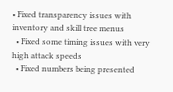• Fixed transparency issues with inventory and skill tree menus
  • Fixed some timing issues with very high attack speeds
  • Fixed numbers being presented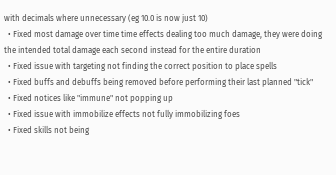with decimals where unnecessary (eg 10.0 is now just 10)
  • Fixed most damage over time time effects dealing too much damage, they were doing the intended total damage each second instead for the entire duration
  • Fixed issue with targeting not finding the correct position to place spells
  • Fixed buffs and debuffs being removed before performing their last planned "tick"
  • Fixed notices like "immune" not popping up
  • Fixed issue with immobilize effects not fully immobilizing foes
  • Fixed skills not being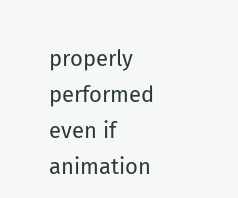properly performed even if animation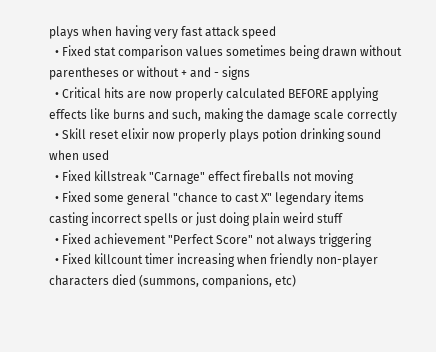plays when having very fast attack speed
  • Fixed stat comparison values sometimes being drawn without parentheses or without + and - signs
  • Critical hits are now properly calculated BEFORE applying effects like burns and such, making the damage scale correctly
  • Skill reset elixir now properly plays potion drinking sound when used
  • Fixed killstreak "Carnage" effect fireballs not moving
  • Fixed some general "chance to cast X" legendary items casting incorrect spells or just doing plain weird stuff
  • Fixed achievement "Perfect Score" not always triggering
  • Fixed killcount timer increasing when friendly non-player characters died (summons, companions, etc)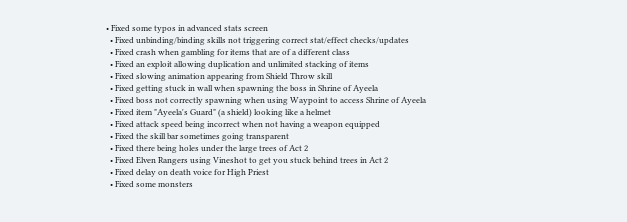• Fixed some typos in advanced stats screen
  • Fixed unbinding/binding skills not triggering correct stat/effect checks/updates
  • Fixed crash when gambling for items that are of a different class
  • Fixed an exploit allowing duplication and unlimited stacking of items
  • Fixed slowing animation appearing from Shield Throw skill
  • Fixed getting stuck in wall when spawning the boss in Shrine of Ayeela
  • Fixed boss not correctly spawning when using Waypoint to access Shrine of Ayeela
  • Fixed item "Ayeela's Guard" (a shield) looking like a helmet
  • Fixed attack speed being incorrect when not having a weapon equipped
  • Fixed the skill bar sometimes going transparent
  • Fixed there being holes under the large trees of Act 2
  • Fixed Elven Rangers using Vineshot to get you stuck behind trees in Act 2
  • Fixed delay on death voice for High Priest
  • Fixed some monsters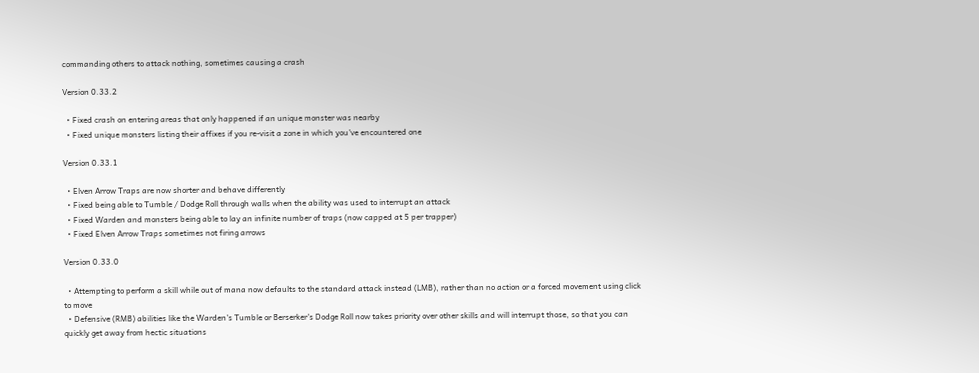commanding others to attack nothing, sometimes causing a crash

Version 0.33.2

  • Fixed crash on entering areas that only happened if an unique monster was nearby
  • Fixed unique monsters listing their affixes if you re-visit a zone in which you've encountered one

Version 0.33.1

  • Elven Arrow Traps are now shorter and behave differently
  • Fixed being able to Tumble / Dodge Roll through walls when the ability was used to interrupt an attack
  • Fixed Warden and monsters being able to lay an infinite number of traps (now capped at 5 per trapper)
  • Fixed Elven Arrow Traps sometimes not firing arrows

Version 0.33.0

  • Attempting to perform a skill while out of mana now defaults to the standard attack instead (LMB), rather than no action or a forced movement using click to move
  • Defensive (RMB) abilities like the Warden's Tumble or Berserker's Dodge Roll now takes priority over other skills and will interrupt those, so that you can quickly get away from hectic situations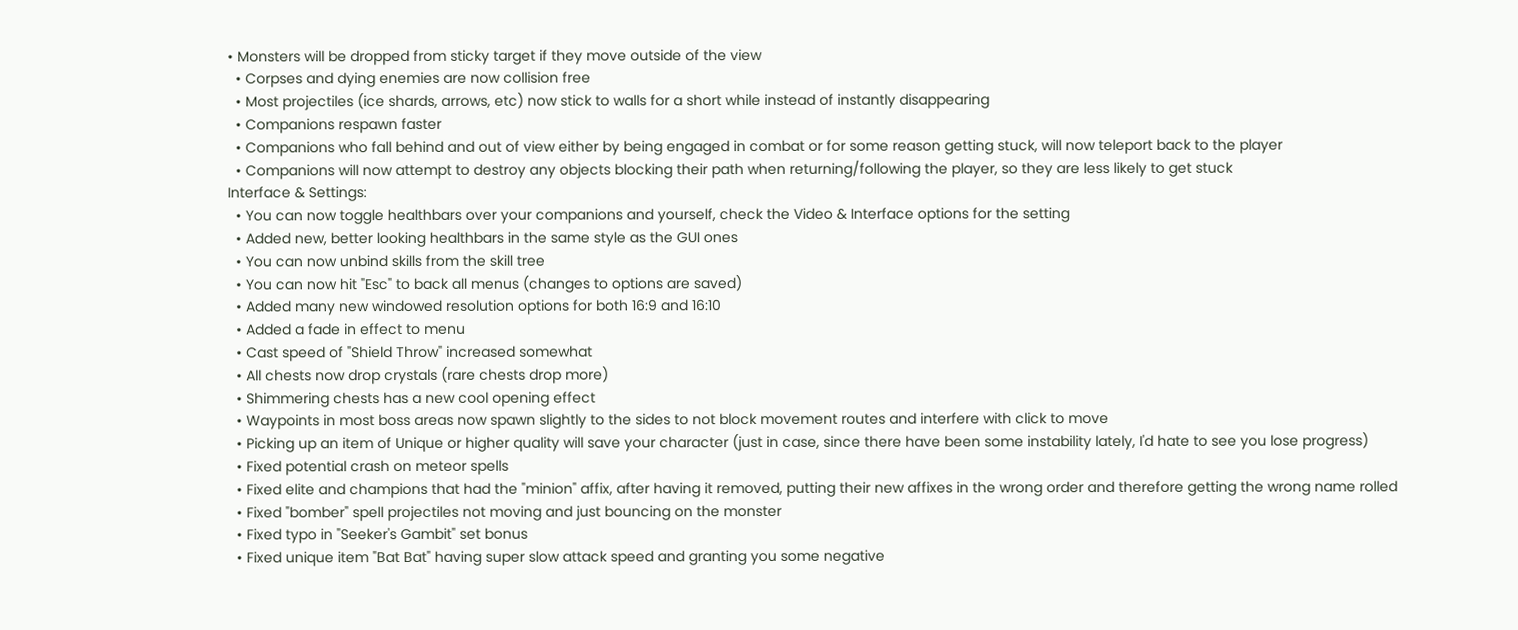• Monsters will be dropped from sticky target if they move outside of the view
  • Corpses and dying enemies are now collision free
  • Most projectiles (ice shards, arrows, etc) now stick to walls for a short while instead of instantly disappearing
  • Companions respawn faster
  • Companions who fall behind and out of view either by being engaged in combat or for some reason getting stuck, will now teleport back to the player
  • Companions will now attempt to destroy any objects blocking their path when returning/following the player, so they are less likely to get stuck
Interface & Settings:
  • You can now toggle healthbars over your companions and yourself, check the Video & Interface options for the setting
  • Added new, better looking healthbars in the same style as the GUI ones
  • You can now unbind skills from the skill tree
  • You can now hit "Esc" to back all menus (changes to options are saved)
  • Added many new windowed resolution options for both 16:9 and 16:10
  • Added a fade in effect to menu
  • Cast speed of "Shield Throw" increased somewhat
  • All chests now drop crystals (rare chests drop more)
  • Shimmering chests has a new cool opening effect
  • Waypoints in most boss areas now spawn slightly to the sides to not block movement routes and interfere with click to move
  • Picking up an item of Unique or higher quality will save your character (just in case, since there have been some instability lately, I'd hate to see you lose progress)
  • Fixed potential crash on meteor spells
  • Fixed elite and champions that had the "minion" affix, after having it removed, putting their new affixes in the wrong order and therefore getting the wrong name rolled
  • Fixed "bomber" spell projectiles not moving and just bouncing on the monster
  • Fixed typo in "Seeker's Gambit" set bonus
  • Fixed unique item "Bat Bat" having super slow attack speed and granting you some negative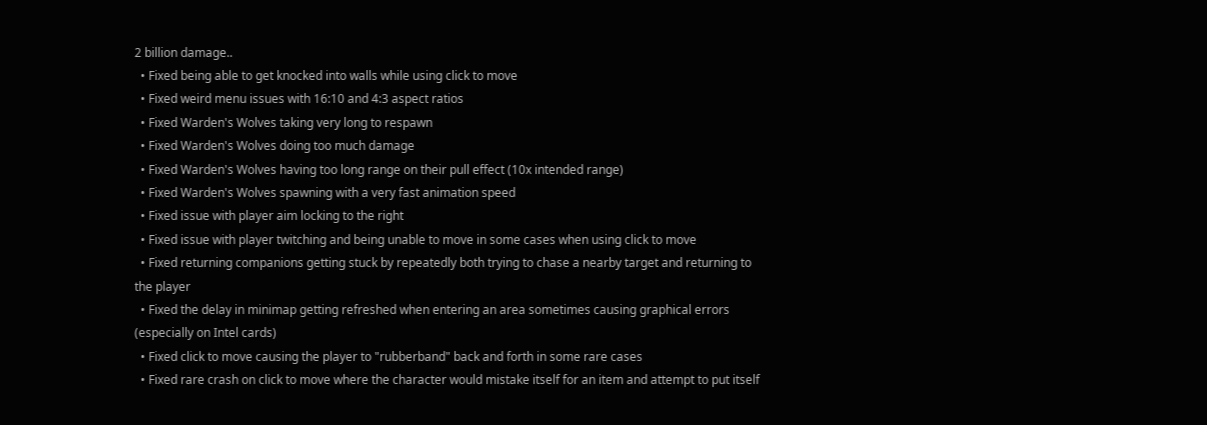2 billion damage..
  • Fixed being able to get knocked into walls while using click to move
  • Fixed weird menu issues with 16:10 and 4:3 aspect ratios
  • Fixed Warden's Wolves taking very long to respawn
  • Fixed Warden's Wolves doing too much damage
  • Fixed Warden's Wolves having too long range on their pull effect (10x intended range)
  • Fixed Warden's Wolves spawning with a very fast animation speed
  • Fixed issue with player aim locking to the right
  • Fixed issue with player twitching and being unable to move in some cases when using click to move
  • Fixed returning companions getting stuck by repeatedly both trying to chase a nearby target and returning to the player
  • Fixed the delay in minimap getting refreshed when entering an area sometimes causing graphical errors (especially on Intel cards)
  • Fixed click to move causing the player to "rubberband" back and forth in some rare cases
  • Fixed rare crash on click to move where the character would mistake itself for an item and attempt to put itself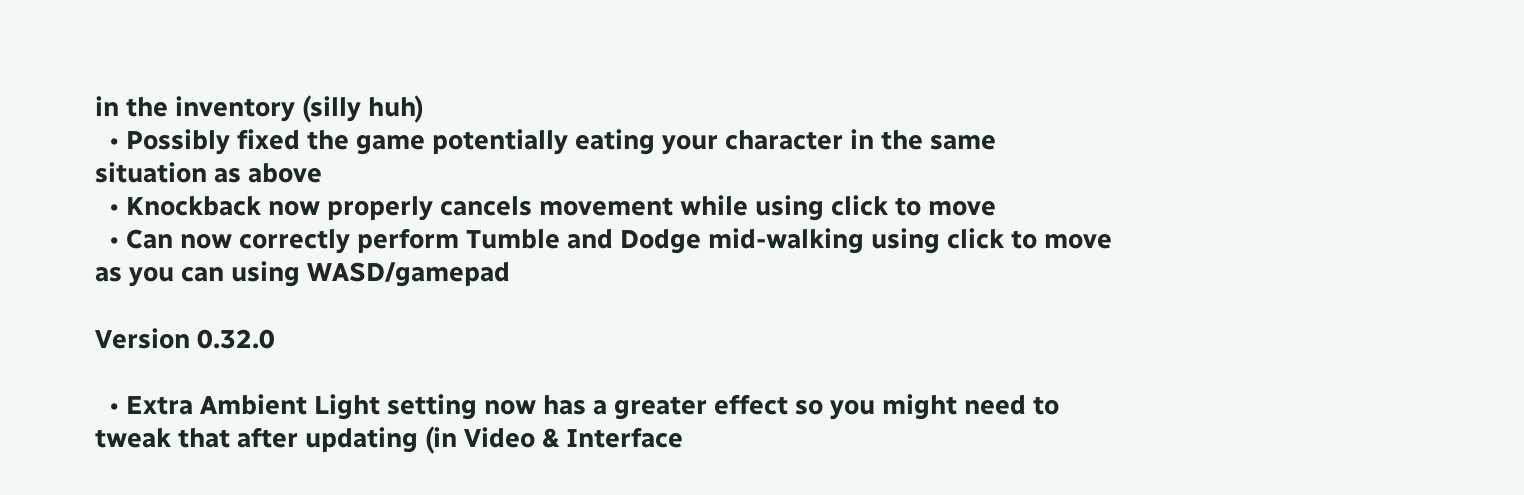in the inventory (silly huh)
  • Possibly fixed the game potentially eating your character in the same situation as above
  • Knockback now properly cancels movement while using click to move
  • Can now correctly perform Tumble and Dodge mid-walking using click to move as you can using WASD/gamepad

Version 0.32.0

  • Extra Ambient Light setting now has a greater effect so you might need to tweak that after updating (in Video & Interface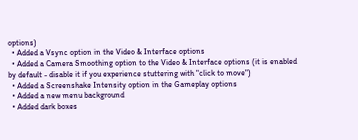options)
  • Added a Vsync option in the Video & Interface options
  • Added a Camera Smoothing option to the Video & Interface options (it is enabled by default - disable it if you experience stuttering with "click to move")
  • Added a Screenshake Intensity option in the Gameplay options
  • Added a new menu background
  • Added dark boxes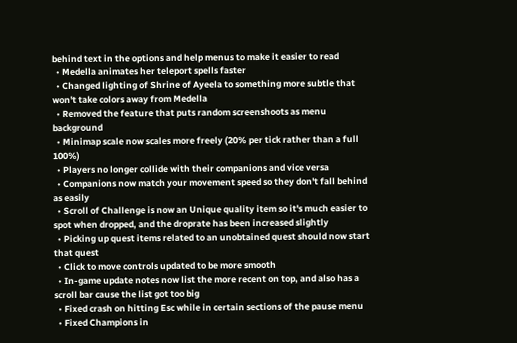behind text in the options and help menus to make it easier to read
  • Medella animates her teleport spells faster
  • Changed lighting of Shrine of Ayeela to something more subtle that won't take colors away from Medella
  • Removed the feature that puts random screenshoots as menu background
  • Minimap scale now scales more freely (20% per tick rather than a full 100%)
  • Players no longer collide with their companions and vice versa
  • Companions now match your movement speed so they don't fall behind as easily
  • Scroll of Challenge is now an Unique quality item so it's much easier to spot when dropped, and the droprate has been increased slightly
  • Picking up quest items related to an unobtained quest should now start that quest
  • Click to move controls updated to be more smooth
  • In-game update notes now list the more recent on top, and also has a scroll bar cause the list got too big
  • Fixed crash on hitting Esc while in certain sections of the pause menu
  • Fixed Champions in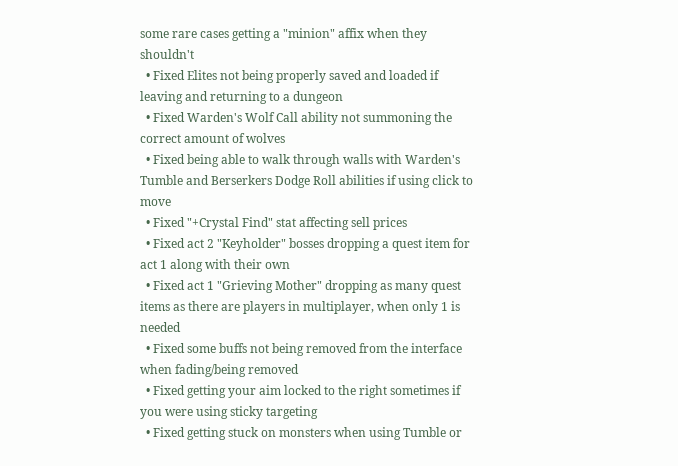some rare cases getting a "minion" affix when they shouldn't
  • Fixed Elites not being properly saved and loaded if leaving and returning to a dungeon
  • Fixed Warden's Wolf Call ability not summoning the correct amount of wolves
  • Fixed being able to walk through walls with Warden's Tumble and Berserkers Dodge Roll abilities if using click to move
  • Fixed "+Crystal Find" stat affecting sell prices
  • Fixed act 2 "Keyholder" bosses dropping a quest item for act 1 along with their own
  • Fixed act 1 "Grieving Mother" dropping as many quest items as there are players in multiplayer, when only 1 is needed
  • Fixed some buffs not being removed from the interface when fading/being removed
  • Fixed getting your aim locked to the right sometimes if you were using sticky targeting
  • Fixed getting stuck on monsters when using Tumble or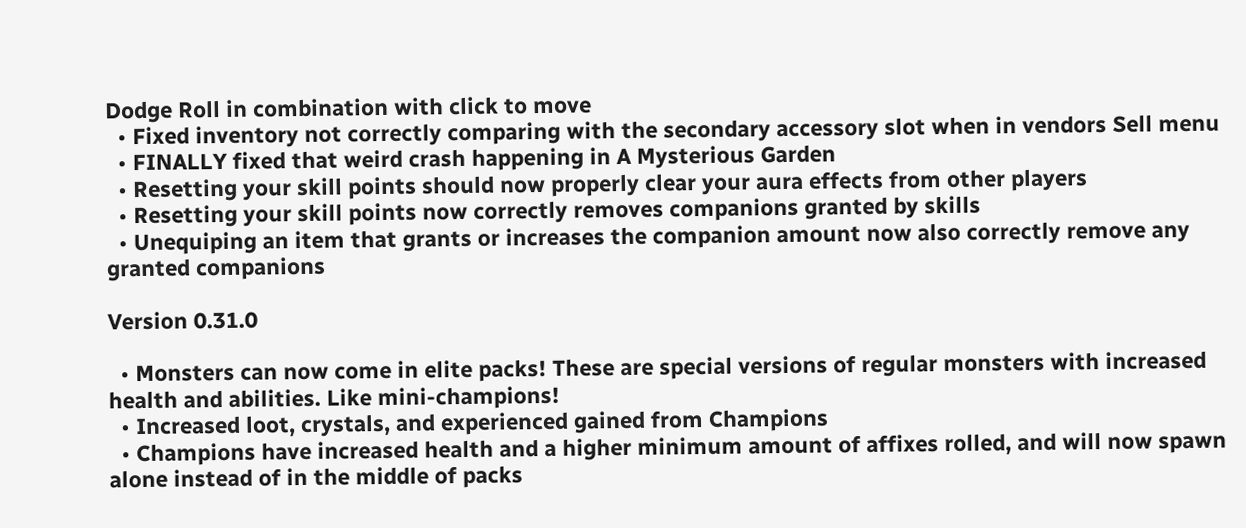Dodge Roll in combination with click to move
  • Fixed inventory not correctly comparing with the secondary accessory slot when in vendors Sell menu
  • FINALLY fixed that weird crash happening in A Mysterious Garden
  • Resetting your skill points should now properly clear your aura effects from other players
  • Resetting your skill points now correctly removes companions granted by skills
  • Unequiping an item that grants or increases the companion amount now also correctly remove any granted companions

Version 0.31.0

  • Monsters can now come in elite packs! These are special versions of regular monsters with increased health and abilities. Like mini-champions!
  • Increased loot, crystals, and experienced gained from Champions
  • Champions have increased health and a higher minimum amount of affixes rolled, and will now spawn alone instead of in the middle of packs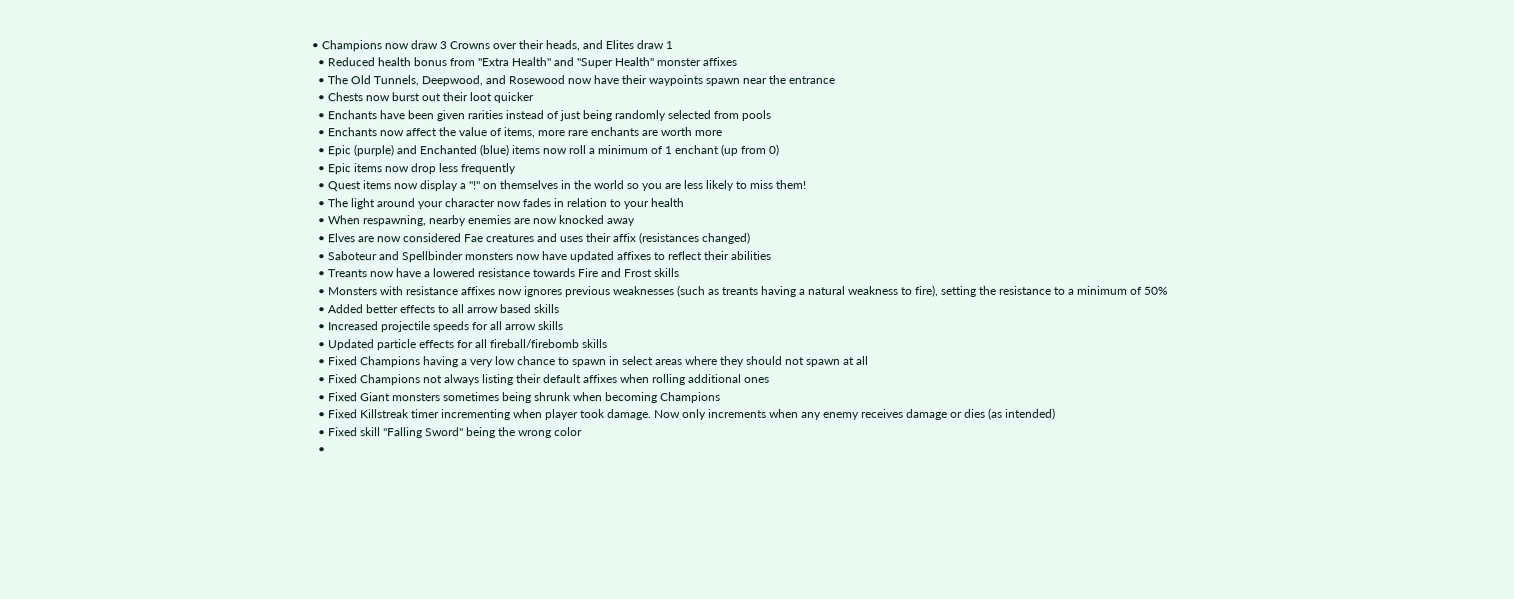• Champions now draw 3 Crowns over their heads, and Elites draw 1
  • Reduced health bonus from "Extra Health" and "Super Health" monster affixes
  • The Old Tunnels, Deepwood, and Rosewood now have their waypoints spawn near the entrance
  • Chests now burst out their loot quicker
  • Enchants have been given rarities instead of just being randomly selected from pools
  • Enchants now affect the value of items, more rare enchants are worth more
  • Epic (purple) and Enchanted (blue) items now roll a minimum of 1 enchant (up from 0)
  • Epic items now drop less frequently
  • Quest items now display a "!" on themselves in the world so you are less likely to miss them!
  • The light around your character now fades in relation to your health
  • When respawning, nearby enemies are now knocked away
  • Elves are now considered Fae creatures and uses their affix (resistances changed)
  • Saboteur and Spellbinder monsters now have updated affixes to reflect their abilities
  • Treants now have a lowered resistance towards Fire and Frost skills
  • Monsters with resistance affixes now ignores previous weaknesses (such as treants having a natural weakness to fire), setting the resistance to a minimum of 50%
  • Added better effects to all arrow based skills
  • Increased projectile speeds for all arrow skills
  • Updated particle effects for all fireball/firebomb skills
  • Fixed Champions having a very low chance to spawn in select areas where they should not spawn at all
  • Fixed Champions not always listing their default affixes when rolling additional ones
  • Fixed Giant monsters sometimes being shrunk when becoming Champions
  • Fixed Killstreak timer incrementing when player took damage. Now only increments when any enemy receives damage or dies (as intended)
  • Fixed skill "Falling Sword" being the wrong color
  •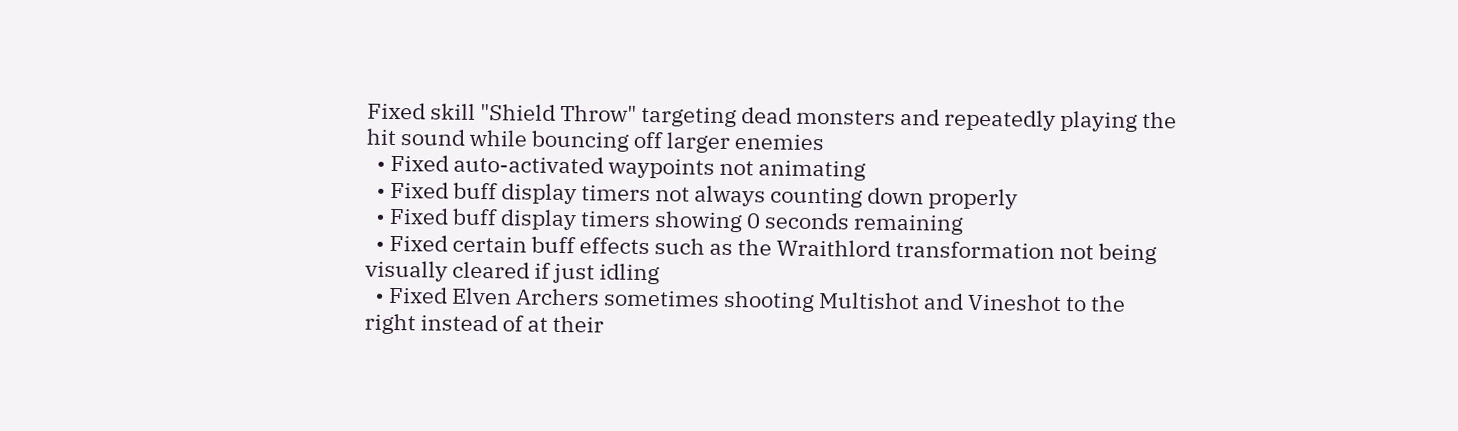Fixed skill "Shield Throw" targeting dead monsters and repeatedly playing the hit sound while bouncing off larger enemies
  • Fixed auto-activated waypoints not animating
  • Fixed buff display timers not always counting down properly
  • Fixed buff display timers showing 0 seconds remaining
  • Fixed certain buff effects such as the Wraithlord transformation not being visually cleared if just idling
  • Fixed Elven Archers sometimes shooting Multishot and Vineshot to the right instead of at their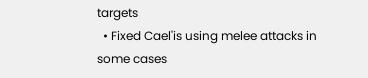targets
  • Fixed Cael'is using melee attacks in some cases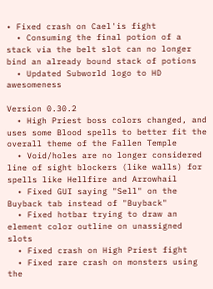• Fixed crash on Cael'is fight
  • Consuming the final potion of a stack via the belt slot can no longer bind an already bound stack of potions
  • Updated Subworld logo to HD awesomeness

Version 0.30.2
  • High Priest boss colors changed, and uses some Blood spells to better fit the overall theme of the Fallen Temple
  • Void/holes are no longer considered line of sight blockers (like walls) for spells like Hellfire and Arrowhail
  • Fixed GUI saying "Sell" on the Buyback tab instead of "Buyback"
  • Fixed hotbar trying to draw an element color outline on unassigned slots
  • Fixed crash on High Priest fight
  • Fixed rare crash on monsters using the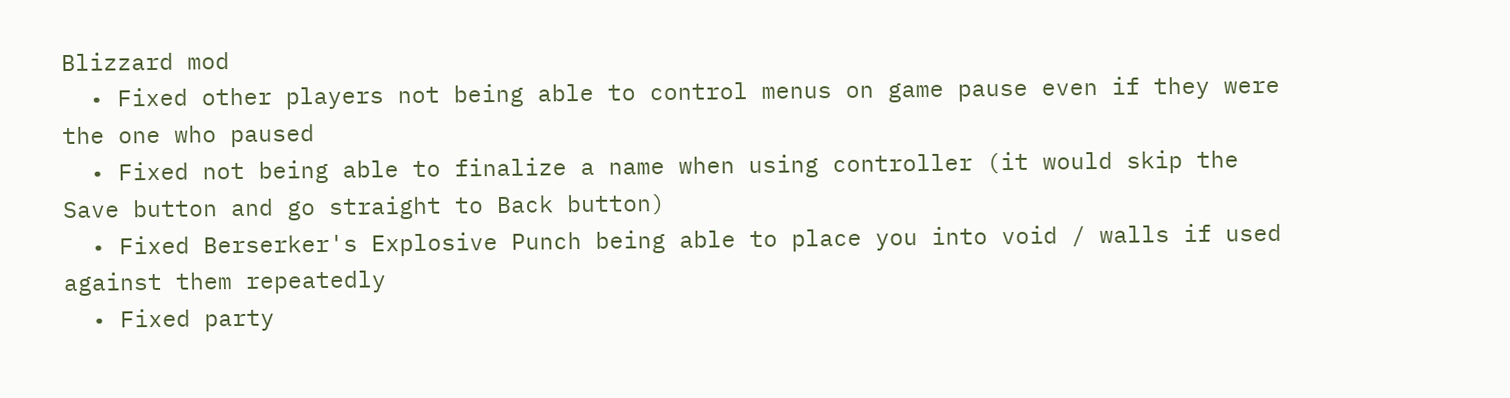Blizzard mod
  • Fixed other players not being able to control menus on game pause even if they were the one who paused
  • Fixed not being able to finalize a name when using controller (it would skip the Save button and go straight to Back button)
  • Fixed Berserker's Explosive Punch being able to place you into void / walls if used against them repeatedly
  • Fixed party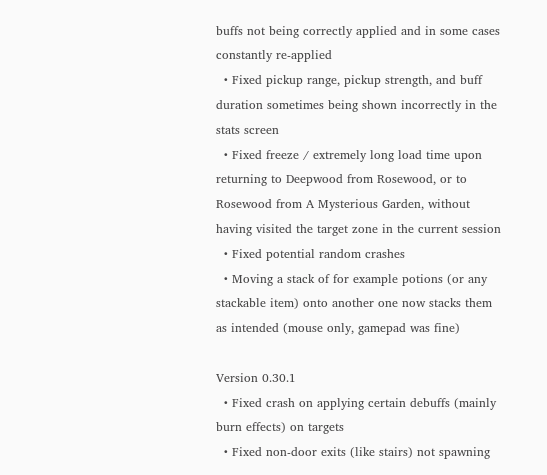buffs not being correctly applied and in some cases constantly re-applied
  • Fixed pickup range, pickup strength, and buff duration sometimes being shown incorrectly in the stats screen
  • Fixed freeze / extremely long load time upon returning to Deepwood from Rosewood, or to Rosewood from A Mysterious Garden, without having visited the target zone in the current session
  • Fixed potential random crashes
  • Moving a stack of for example potions (or any stackable item) onto another one now stacks them as intended (mouse only, gamepad was fine)

Version 0.30.1
  • Fixed crash on applying certain debuffs (mainly burn effects) on targets
  • Fixed non-door exits (like stairs) not spawning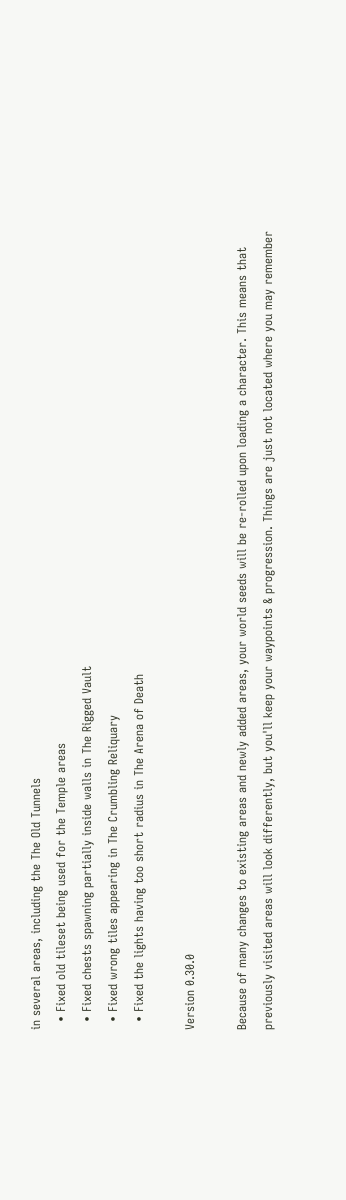in several areas, including the The Old Tunnels
  • Fixed old tileset being used for the Temple areas
  • Fixed chests spawning partially inside walls in The Rigged Vault
  • Fixed wrong tiles appearing in The Crumbling Reliquary
  • Fixed the lights having too short radius in The Arena of Death

Version 0.30.0

Because of many changes to existing areas and newly added areas, your world seeds will be re-rolled upon loading a character. This means that previously visited areas will look differently, but you'll keep your waypoints & progression. Things are just not located where you may remember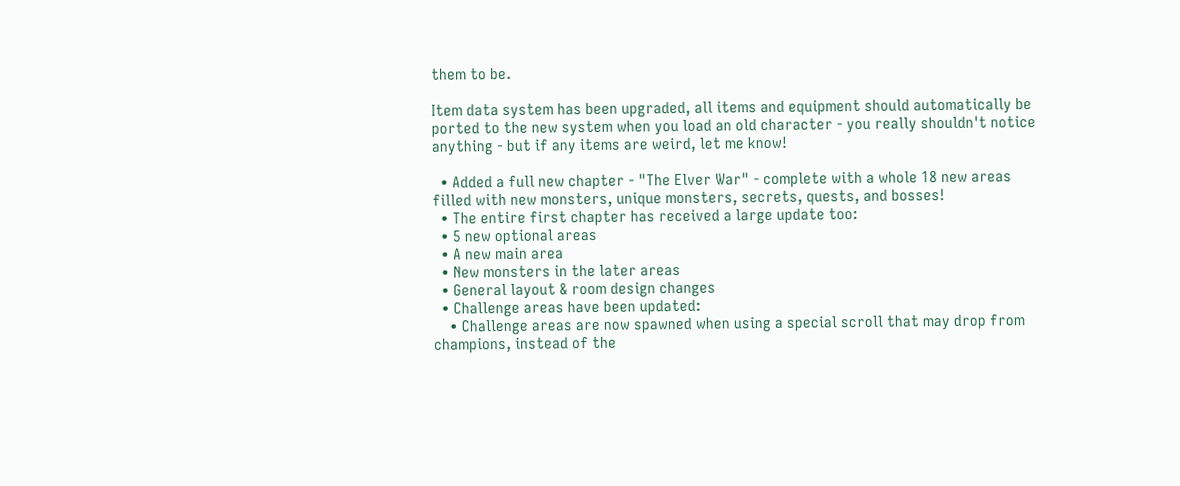them to be.

Item data system has been upgraded, all items and equipment should automatically be ported to the new system when you load an old character - you really shouldn't notice anything - but if any items are weird, let me know!

  • Added a full new chapter - "The Elver War" - complete with a whole 18 new areas filled with new monsters, unique monsters, secrets, quests, and bosses!
  • The entire first chapter has received a large update too:
  • 5 new optional areas
  • A new main area
  • New monsters in the later areas
  • General layout & room design changes
  • Challenge areas have been updated:
    • Challenge areas are now spawned when using a special scroll that may drop from champions, instead of the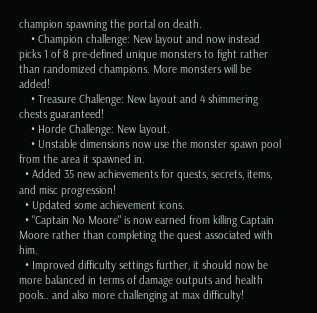champion spawning the portal on death.
    • Champion challenge: New layout and now instead picks 1 of 8 pre-defined unique monsters to fight rather than randomized champions. More monsters will be added!
    • Treasure Challenge: New layout and 4 shimmering chests guaranteed!
    • Horde Challenge: New layout.
    • Unstable dimensions now use the monster spawn pool from the area it spawned in.
  • Added 35 new achievements for quests, secrets, items, and misc progression!
  • Updated some achievement icons.
  • "Captain No Moore" is now earned from killing Captain Moore rather than completing the quest associated with him.
  • Improved difficulty settings further, it should now be more balanced in terms of damage outputs and health pools.. and also more challenging at max difficulty!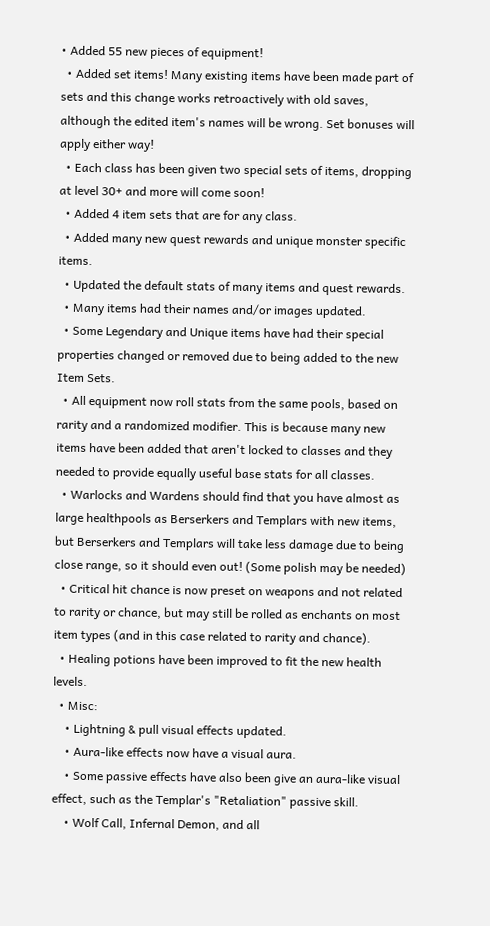• Added 55 new pieces of equipment!
  • Added set items! Many existing items have been made part of sets and this change works retroactively with old saves, although the edited item's names will be wrong. Set bonuses will apply either way!
  • Each class has been given two special sets of items, dropping at level 30+ and more will come soon!
  • Added 4 item sets that are for any class.
  • Added many new quest rewards and unique monster specific items.
  • Updated the default stats of many items and quest rewards.
  • Many items had their names and/or images updated.
  • Some Legendary and Unique items have had their special properties changed or removed due to being added to the new Item Sets.
  • All equipment now roll stats from the same pools, based on rarity and a randomized modifier. This is because many new items have been added that aren't locked to classes and they needed to provide equally useful base stats for all classes.
  • Warlocks and Wardens should find that you have almost as large healthpools as Berserkers and Templars with new items, but Berserkers and Templars will take less damage due to being close range, so it should even out! (Some polish may be needed)
  • Critical hit chance is now preset on weapons and not related to rarity or chance, but may still be rolled as enchants on most item types (and in this case related to rarity and chance).
  • Healing potions have been improved to fit the new health levels.
  • Misc:
    • Lightning & pull visual effects updated.
    • Aura-like effects now have a visual aura.
    • Some passive effects have also been give an aura-like visual effect, such as the Templar's "Retaliation" passive skill.
    • Wolf Call, Infernal Demon, and all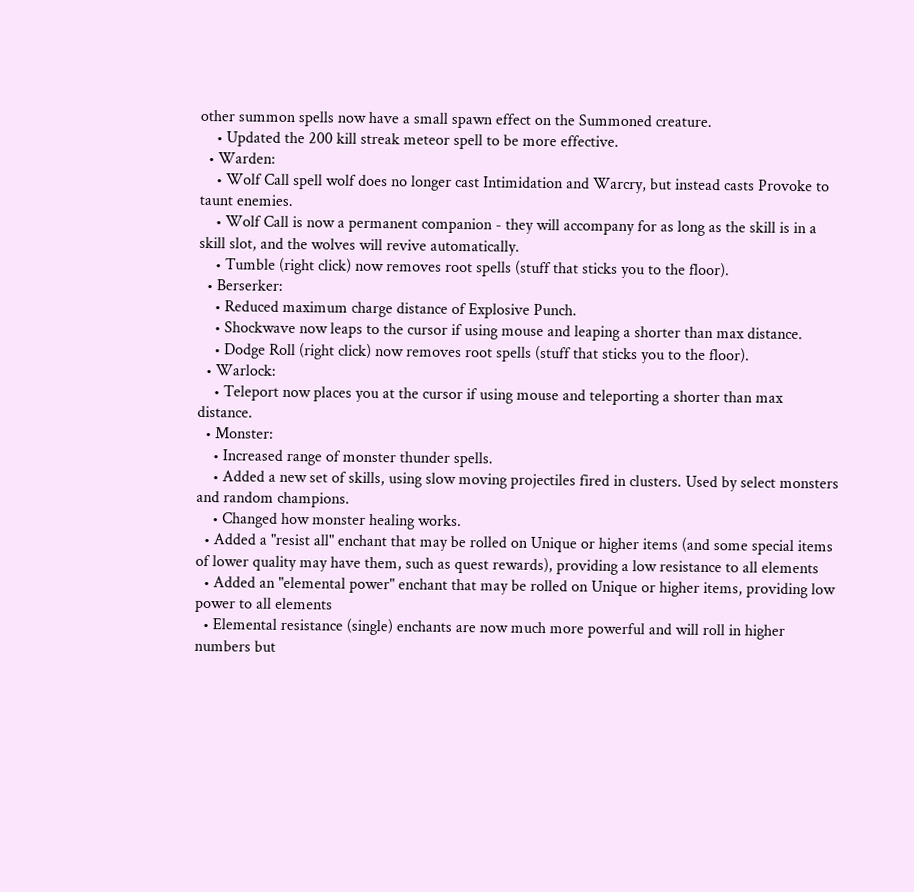other summon spells now have a small spawn effect on the Summoned creature.
    • Updated the 200 kill streak meteor spell to be more effective.
  • Warden:
    • Wolf Call spell wolf does no longer cast Intimidation and Warcry, but instead casts Provoke to taunt enemies.
    • Wolf Call is now a permanent companion - they will accompany for as long as the skill is in a skill slot, and the wolves will revive automatically.
    • Tumble (right click) now removes root spells (stuff that sticks you to the floor).
  • Berserker:
    • Reduced maximum charge distance of Explosive Punch.
    • Shockwave now leaps to the cursor if using mouse and leaping a shorter than max distance.
    • Dodge Roll (right click) now removes root spells (stuff that sticks you to the floor).
  • Warlock:
    • Teleport now places you at the cursor if using mouse and teleporting a shorter than max distance.
  • Monster:
    • Increased range of monster thunder spells.
    • Added a new set of skills, using slow moving projectiles fired in clusters. Used by select monsters and random champions.
    • Changed how monster healing works.
  • Added a "resist all" enchant that may be rolled on Unique or higher items (and some special items of lower quality may have them, such as quest rewards), providing a low resistance to all elements
  • Added an "elemental power" enchant that may be rolled on Unique or higher items, providing low power to all elements
  • Elemental resistance (single) enchants are now much more powerful and will roll in higher numbers but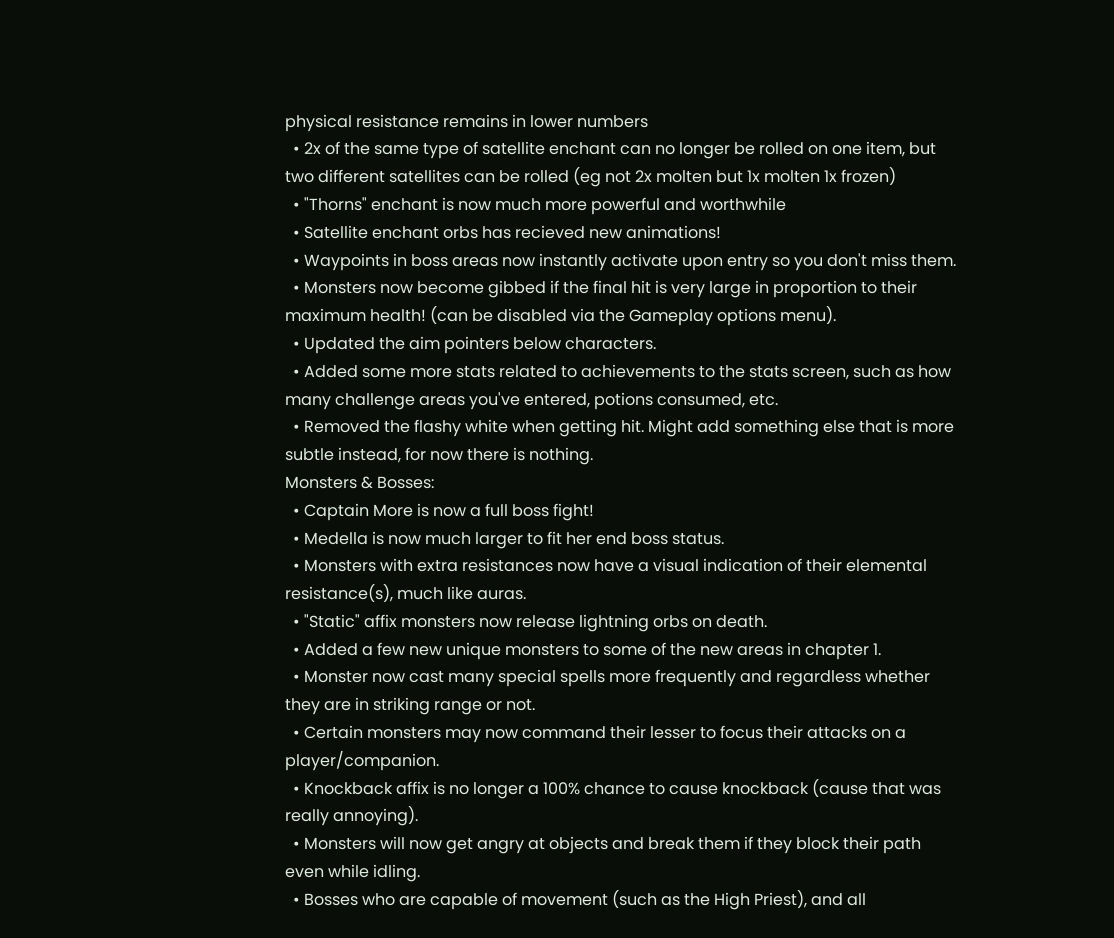physical resistance remains in lower numbers
  • 2x of the same type of satellite enchant can no longer be rolled on one item, but two different satellites can be rolled (eg not 2x molten but 1x molten 1x frozen)
  • "Thorns" enchant is now much more powerful and worthwhile
  • Satellite enchant orbs has recieved new animations!
  • Waypoints in boss areas now instantly activate upon entry so you don't miss them.
  • Monsters now become gibbed if the final hit is very large in proportion to their maximum health! (can be disabled via the Gameplay options menu).
  • Updated the aim pointers below characters.
  • Added some more stats related to achievements to the stats screen, such as how many challenge areas you've entered, potions consumed, etc.
  • Removed the flashy white when getting hit. Might add something else that is more subtle instead, for now there is nothing.
Monsters & Bosses:
  • Captain More is now a full boss fight!
  • Medella is now much larger to fit her end boss status.
  • Monsters with extra resistances now have a visual indication of their elemental resistance(s), much like auras.
  • "Static" affix monsters now release lightning orbs on death.
  • Added a few new unique monsters to some of the new areas in chapter 1.
  • Monster now cast many special spells more frequently and regardless whether they are in striking range or not.
  • Certain monsters may now command their lesser to focus their attacks on a player/companion.
  • Knockback affix is no longer a 100% chance to cause knockback (cause that was really annoying).
  • Monsters will now get angry at objects and break them if they block their path even while idling.
  • Bosses who are capable of movement (such as the High Priest), and all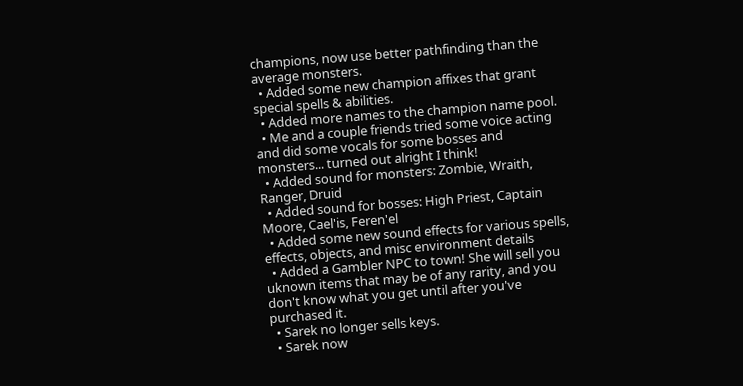champions, now use better pathfinding than the average monsters.
  • Added some new champion affixes that grant special spells & abilities.
  • Added more names to the champion name pool.
  • Me and a couple friends tried some voice acting and did some vocals for some bosses and monsters... turned out alright I think!
  • Added sound for monsters: Zombie, Wraith, Ranger, Druid
  • Added sound for bosses: High Priest, Captain Moore, Cael'is, Feren'el
  • Added some new sound effects for various spells, effects, objects, and misc environment details
  • Added a Gambler NPC to town! She will sell you uknown items that may be of any rarity, and you don't know what you get until after you've purchased it.
  • Sarek no longer sells keys.
  • Sarek now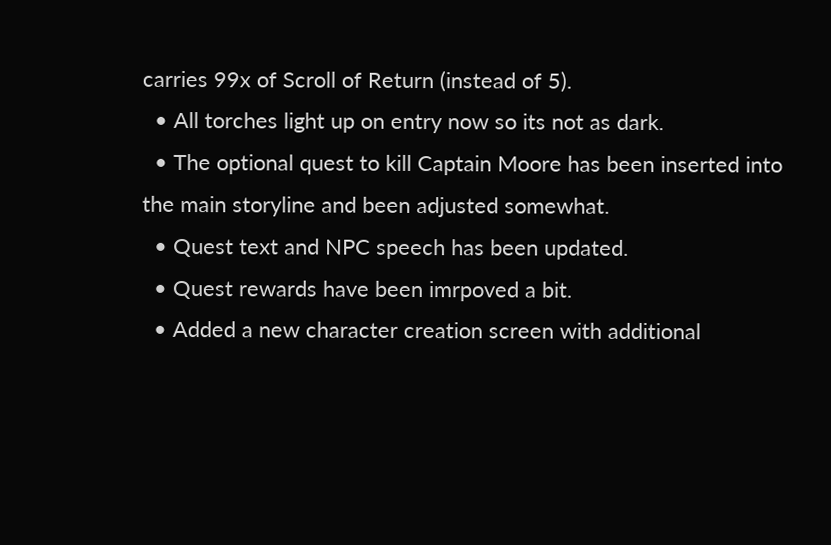carries 99x of Scroll of Return (instead of 5).
  • All torches light up on entry now so its not as dark.
  • The optional quest to kill Captain Moore has been inserted into the main storyline and been adjusted somewhat.
  • Quest text and NPC speech has been updated.
  • Quest rewards have been imrpoved a bit.
  • Added a new character creation screen with additional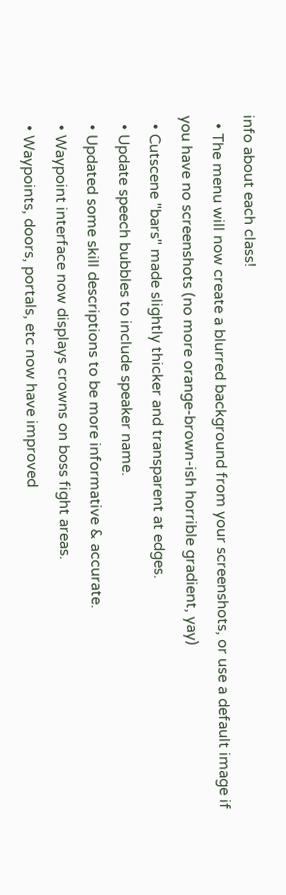info about each class!
  • The menu will now create a blurred background from your screenshots, or use a default image if you have no screenshots (no more orange-brown-ish horrible gradient, yay)
  • Cutscene "bars" made slightly thicker and transparent at edges.
  • Update speech bubbles to include speaker name.
  • Updated some skill descriptions to be more informative & accurate.
  • Waypoint interface now displays crowns on boss fight areas.
  • Waypoints, doors, portals, etc now have improved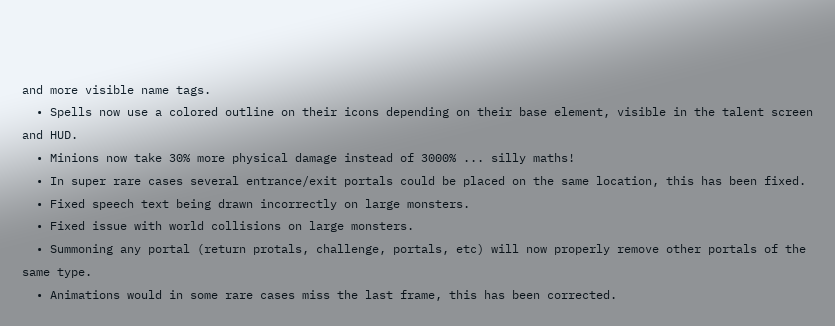and more visible name tags.
  • Spells now use a colored outline on their icons depending on their base element, visible in the talent screen and HUD.
  • Minions now take 30% more physical damage instead of 3000% ... silly maths!
  • In super rare cases several entrance/exit portals could be placed on the same location, this has been fixed.
  • Fixed speech text being drawn incorrectly on large monsters.
  • Fixed issue with world collisions on large monsters.
  • Summoning any portal (return protals, challenge, portals, etc) will now properly remove other portals of the same type.
  • Animations would in some rare cases miss the last frame, this has been corrected.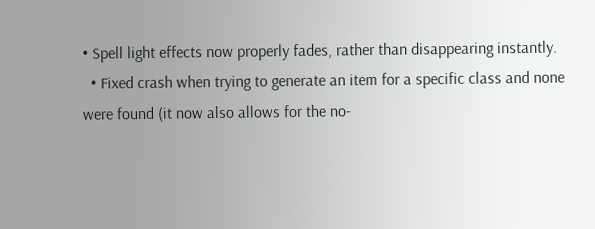• Spell light effects now properly fades, rather than disappearing instantly.
  • Fixed crash when trying to generate an item for a specific class and none were found (it now also allows for the no-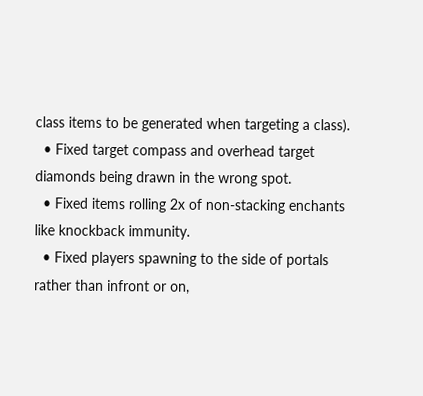class items to be generated when targeting a class).
  • Fixed target compass and overhead target diamonds being drawn in the wrong spot.
  • Fixed items rolling 2x of non-stacking enchants like knockback immunity.
  • Fixed players spawning to the side of portals rather than infront or on,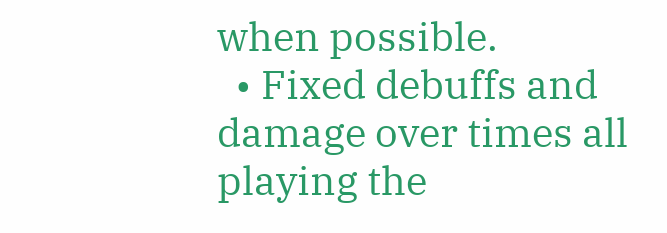when possible.
  • Fixed debuffs and damage over times all playing the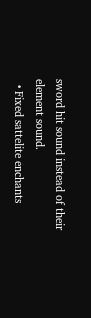sword hit sound instead of their element sound.
  • Fixed sattelite enchants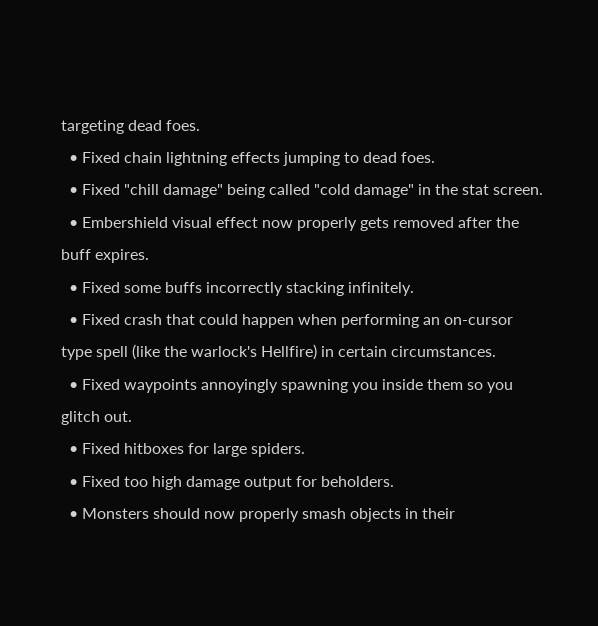targeting dead foes.
  • Fixed chain lightning effects jumping to dead foes.
  • Fixed "chill damage" being called "cold damage" in the stat screen.
  • Embershield visual effect now properly gets removed after the buff expires.
  • Fixed some buffs incorrectly stacking infinitely.
  • Fixed crash that could happen when performing an on-cursor type spell (like the warlock's Hellfire) in certain circumstances.
  • Fixed waypoints annoyingly spawning you inside them so you glitch out.
  • Fixed hitboxes for large spiders.
  • Fixed too high damage output for beholders.
  • Monsters should now properly smash objects in their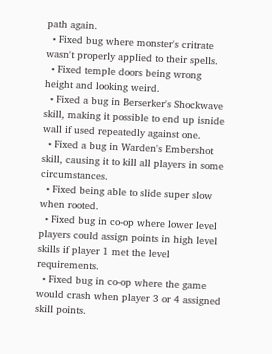path again.
  • Fixed bug where monster's critrate wasn't properly applied to their spells.
  • Fixed temple doors being wrong height and looking weird.
  • Fixed a bug in Berserker's Shockwave skill, making it possible to end up isnide wall if used repeatedly against one.
  • Fixed a bug in Warden's Embershot skill, causing it to kill all players in some circumstances.
  • Fixed being able to slide super slow when rooted.
  • Fixed bug in co-op where lower level players could assign points in high level skills if player 1 met the level requirements.
  • Fixed bug in co-op where the game would crash when player 3 or 4 assigned skill points.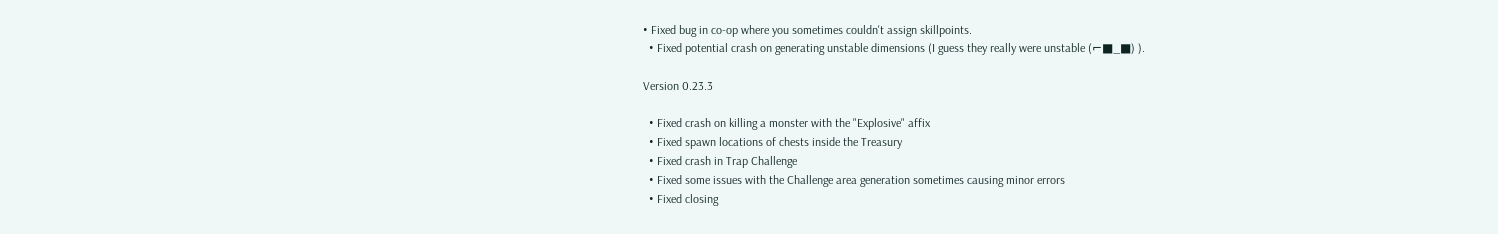• Fixed bug in co-op where you sometimes couldn't assign skillpoints.
  • Fixed potential crash on generating unstable dimensions (I guess they really were unstable (⌐■_■) ).

Version 0.23.3

  • Fixed crash on killing a monster with the "Explosive" affix
  • Fixed spawn locations of chests inside the Treasury
  • Fixed crash in Trap Challenge
  • Fixed some issues with the Challenge area generation sometimes causing minor errors
  • Fixed closing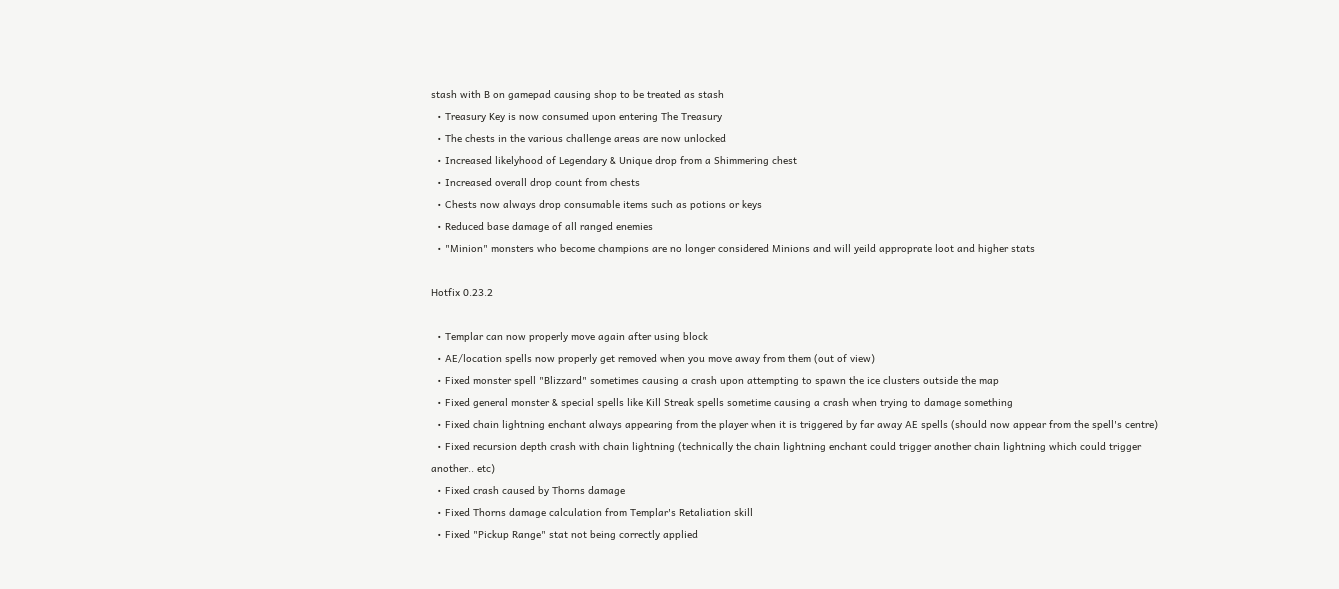stash with B on gamepad causing shop to be treated as stash
  • Treasury Key is now consumed upon entering The Treasury
  • The chests in the various challenge areas are now unlocked
  • Increased likelyhood of Legendary & Unique drop from a Shimmering chest
  • Increased overall drop count from chests
  • Chests now always drop consumable items such as potions or keys
  • Reduced base damage of all ranged enemies
  • "Minion" monsters who become champions are no longer considered Minions and will yeild approprate loot and higher stats

Hotfix 0.23.2

  • Templar can now properly move again after using block
  • AE/location spells now properly get removed when you move away from them (out of view)
  • Fixed monster spell "Blizzard" sometimes causing a crash upon attempting to spawn the ice clusters outside the map
  • Fixed general monster & special spells like Kill Streak spells sometime causing a crash when trying to damage something
  • Fixed chain lightning enchant always appearing from the player when it is triggered by far away AE spells (should now appear from the spell's centre)
  • Fixed recursion depth crash with chain lightning (technically the chain lightning enchant could trigger another chain lightning which could trigger another.. etc)
  • Fixed crash caused by Thorns damage
  • Fixed Thorns damage calculation from Templar's Retaliation skill
  • Fixed "Pickup Range" stat not being correctly applied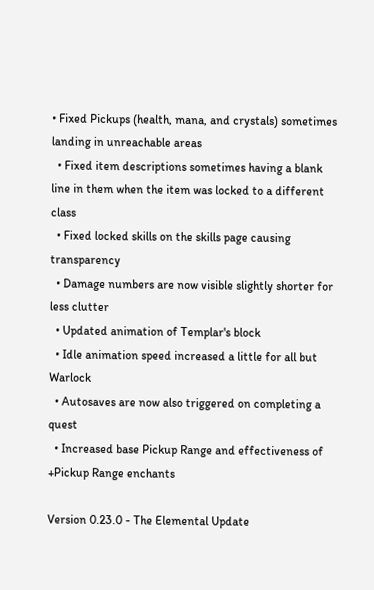• Fixed Pickups (health, mana, and crystals) sometimes landing in unreachable areas
  • Fixed item descriptions sometimes having a blank line in them when the item was locked to a different class
  • Fixed locked skills on the skills page causing transparency
  • Damage numbers are now visible slightly shorter for less clutter
  • Updated animation of Templar's block
  • Idle animation speed increased a little for all but Warlock
  • Autosaves are now also triggered on completing a quest
  • Increased base Pickup Range and effectiveness of +Pickup Range enchants

Version 0.23.0 - The Elemental Update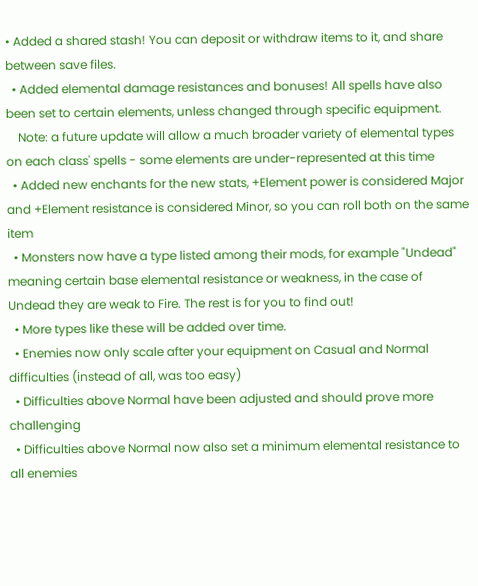• Added a shared stash! You can deposit or withdraw items to it, and share between save files.
  • Added elemental damage resistances and bonuses! All spells have also been set to certain elements, unless changed through specific equipment.
    Note: a future update will allow a much broader variety of elemental types on each class' spells - some elements are under-represented at this time
  • Added new enchants for the new stats, +Element power is considered Major and +Element resistance is considered Minor, so you can roll both on the same item
  • Monsters now have a type listed among their mods, for example "Undead" meaning certain base elemental resistance or weakness, in the case of Undead they are weak to Fire. The rest is for you to find out!
  • More types like these will be added over time.
  • Enemies now only scale after your equipment on Casual and Normal difficulties (instead of all, was too easy)
  • Difficulties above Normal have been adjusted and should prove more challenging
  • Difficulties above Normal now also set a minimum elemental resistance to all enemies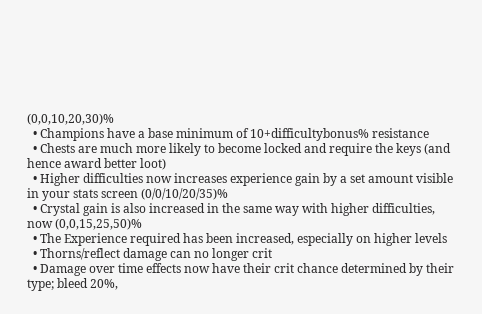(0,0,10,20,30)%
  • Champions have a base minimum of 10+difficultybonus% resistance
  • Chests are much more likely to become locked and require the keys (and hence award better loot)
  • Higher difficulties now increases experience gain by a set amount visible in your stats screen (0/0/10/20/35)%
  • Crystal gain is also increased in the same way with higher difficulties, now (0,0,15,25,50)%
  • The Experience required has been increased, especially on higher levels
  • Thorns/reflect damage can no longer crit
  • Damage over time effects now have their crit chance determined by their type; bleed 20%,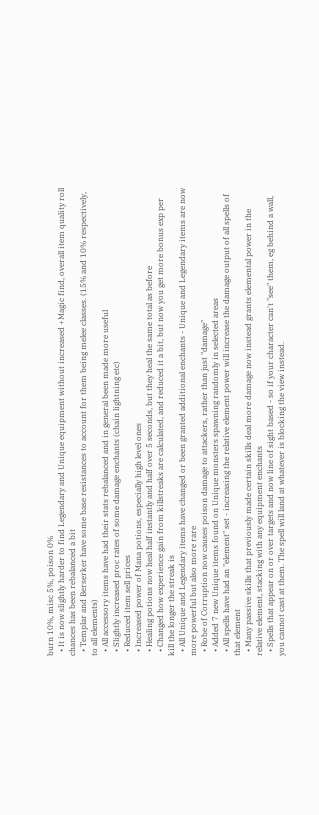burn 10%, misc 5%, poison 0%
  • It is now slightly harder to find Legendary and Unique equipment without increased +Magic find, overall item quality roll chances has been rebalanced a bit
  • Templar and Berserker have some base resistances to account for them being melee classes. (15% and 10% respectively, to all elements)
  • All accessory items have had their stats rebalanced and in general been made more useful
  • Slightly increased proc rates of some damage enchants (chain lightning etc)
  • Reduced item sell prices
  • Increased power of Mana potions, especially high level ones
  • Healing potions now heal half instantly and half over 5 seconds, but they heal the same total as before
  • Changed how experience gain from killstreaks are calculated, and reduced it a bit, but now you get more bonus exp per kill the longer the streak is
  • All Unique and Legendary items have changed or been granted additional enchants - Unique and Legendary items are now more powerful but also more rare
  • Robe of Corruption now causes poison damage to attackers, rather than just "damage"
  • Added 7 new Unique items found on Unique monsters spawning randomly in selected areas
  • All spells have had an "element" set - increasing the relative element power will increase the damage output of all spells of that element
  • Many passive skills that previously made certain skills deal more damage now instead grants elemental power in the relative element, stacking with any equipment enchants
  • Spells that appear on or over targets and now line of sight based - so if your character can't "see" them, eg behind a wall, you cannot cast at them. The spell will land at whatever is blocking the view instead.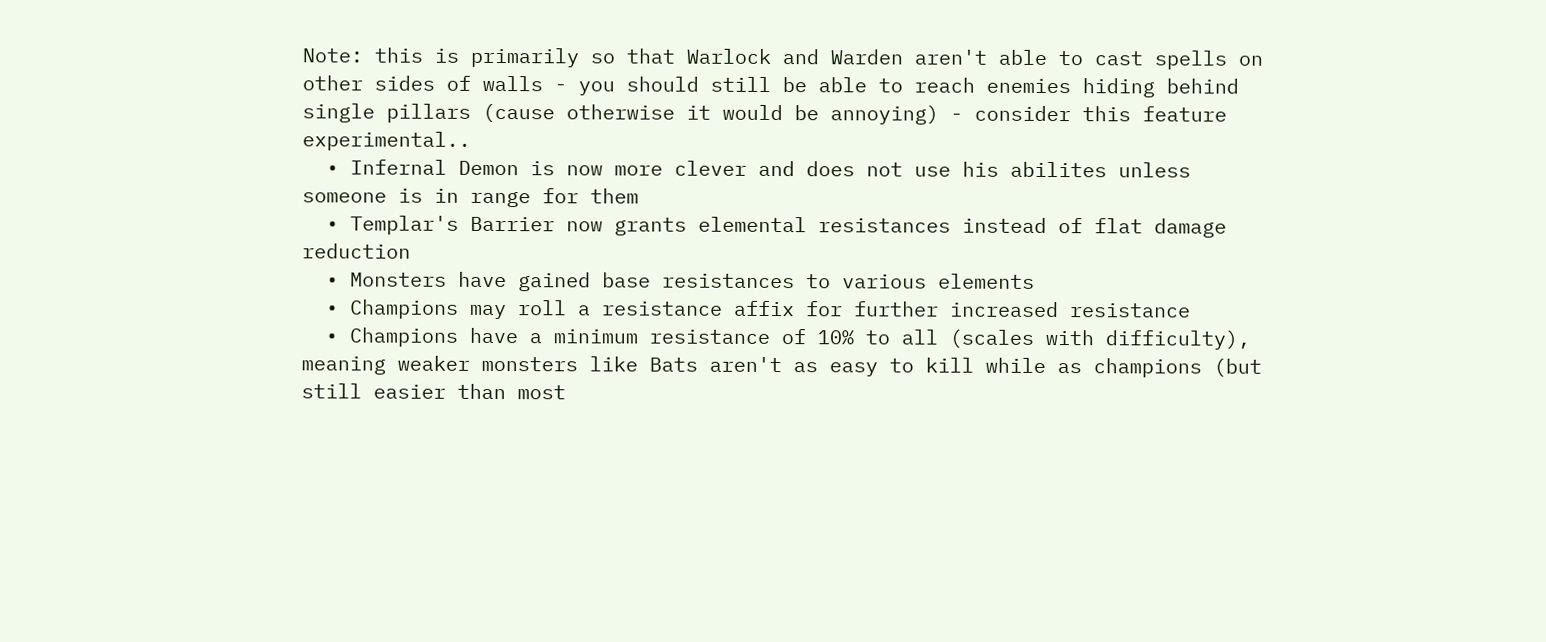Note: this is primarily so that Warlock and Warden aren't able to cast spells on other sides of walls - you should still be able to reach enemies hiding behind single pillars (cause otherwise it would be annoying) - consider this feature experimental..
  • Infernal Demon is now more clever and does not use his abilites unless someone is in range for them
  • Templar's Barrier now grants elemental resistances instead of flat damage reduction
  • Monsters have gained base resistances to various elements
  • Champions may roll a resistance affix for further increased resistance
  • Champions have a minimum resistance of 10% to all (scales with difficulty), meaning weaker monsters like Bats aren't as easy to kill while as champions (but still easier than most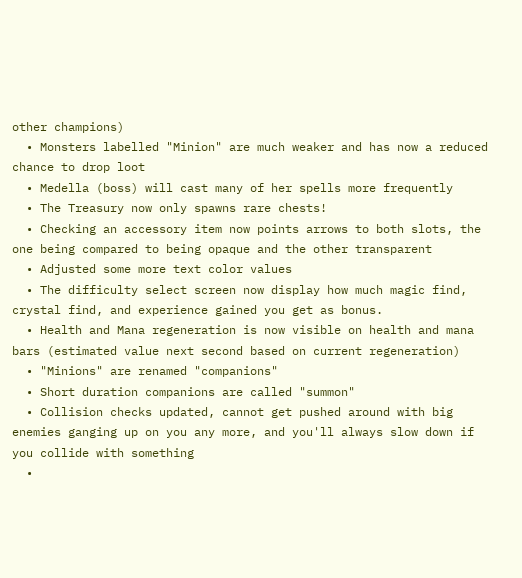other champions)
  • Monsters labelled "Minion" are much weaker and has now a reduced chance to drop loot
  • Medella (boss) will cast many of her spells more frequently
  • The Treasury now only spawns rare chests!
  • Checking an accessory item now points arrows to both slots, the one being compared to being opaque and the other transparent
  • Adjusted some more text color values
  • The difficulty select screen now display how much magic find, crystal find, and experience gained you get as bonus.
  • Health and Mana regeneration is now visible on health and mana bars (estimated value next second based on current regeneration)
  • "Minions" are renamed "companions"
  • Short duration companions are called "summon"
  • Collision checks updated, cannot get pushed around with big enemies ganging up on you any more, and you'll always slow down if you collide with something
  •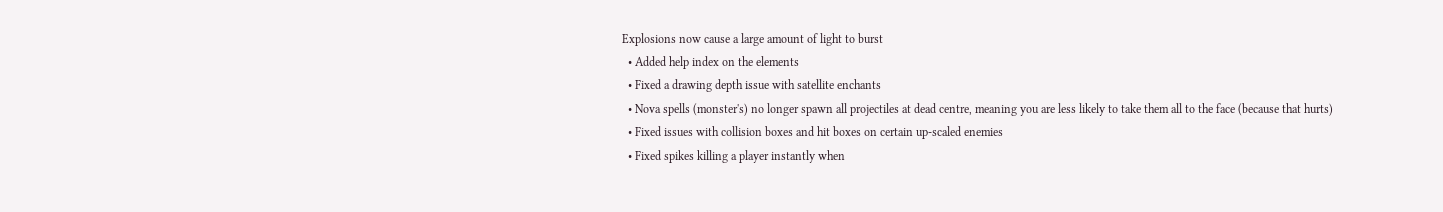Explosions now cause a large amount of light to burst
  • Added help index on the elements
  • Fixed a drawing depth issue with satellite enchants
  • Nova spells (monster's) no longer spawn all projectiles at dead centre, meaning you are less likely to take them all to the face (because that hurts)
  • Fixed issues with collision boxes and hit boxes on certain up-scaled enemies
  • Fixed spikes killing a player instantly when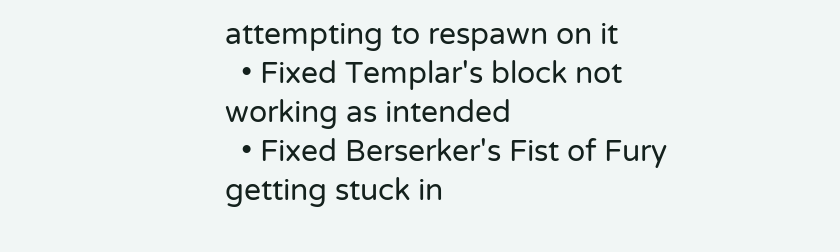attempting to respawn on it
  • Fixed Templar's block not working as intended
  • Fixed Berserker's Fist of Fury getting stuck in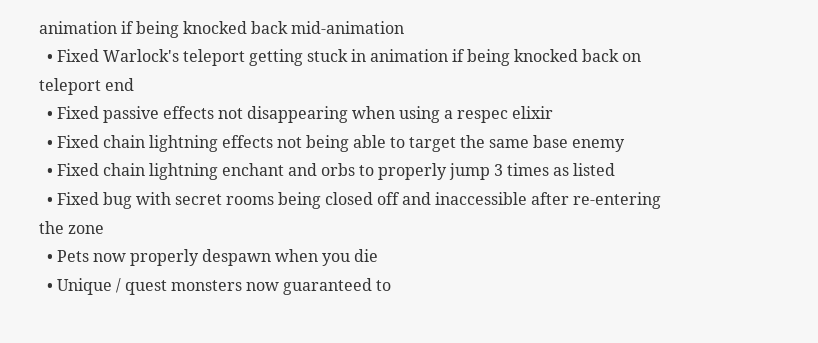animation if being knocked back mid-animation
  • Fixed Warlock's teleport getting stuck in animation if being knocked back on teleport end
  • Fixed passive effects not disappearing when using a respec elixir
  • Fixed chain lightning effects not being able to target the same base enemy
  • Fixed chain lightning enchant and orbs to properly jump 3 times as listed
  • Fixed bug with secret rooms being closed off and inaccessible after re-entering the zone
  • Pets now properly despawn when you die
  • Unique / quest monsters now guaranteed to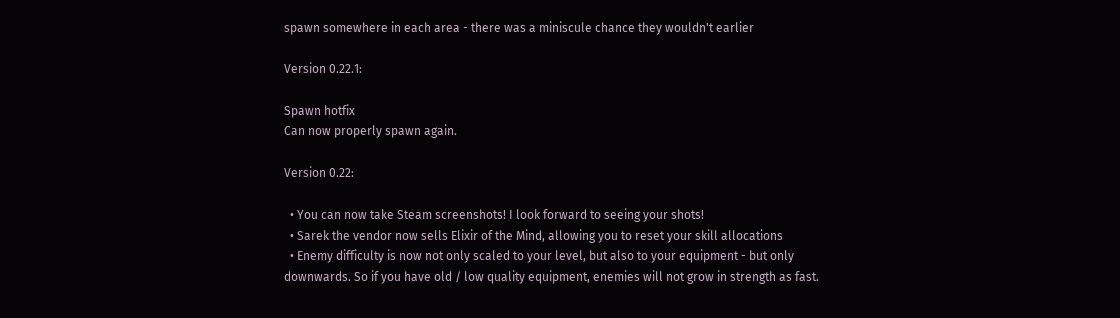spawn somewhere in each area - there was a miniscule chance they wouldn't earlier

Version 0.22.1:

Spawn hotfix
Can now properly spawn again.

Version 0.22:

  • You can now take Steam screenshots! I look forward to seeing your shots!
  • Sarek the vendor now sells Elixir of the Mind, allowing you to reset your skill allocations
  • Enemy difficulty is now not only scaled to your level, but also to your equipment - but only downwards. So if you have old / low quality equipment, enemies will not grow in strength as fast.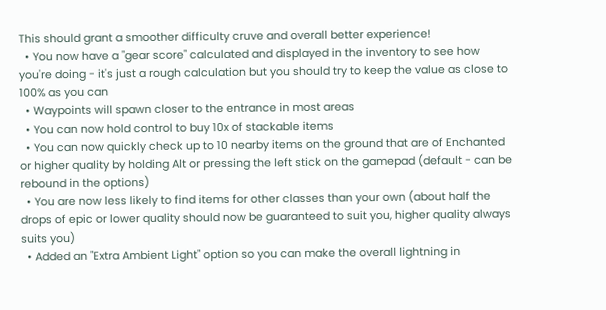This should grant a smoother difficulty cruve and overall better experience!
  • You now have a "gear score" calculated and displayed in the inventory to see how you're doing - it's just a rough calculation but you should try to keep the value as close to 100% as you can
  • Waypoints will spawn closer to the entrance in most areas
  • You can now hold control to buy 10x of stackable items
  • You can now quickly check up to 10 nearby items on the ground that are of Enchanted or higher quality by holding Alt or pressing the left stick on the gamepad (default - can be rebound in the options)
  • You are now less likely to find items for other classes than your own (about half the drops of epic or lower quality should now be guaranteed to suit you, higher quality always suits you)
  • Added an "Extra Ambient Light" option so you can make the overall lightning in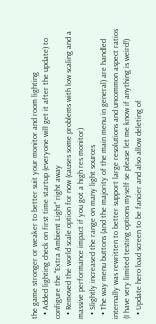the game stronger or weaker to better suit your monitor and room lighting
  • Added lighting check on first time startup (everyone will get it after the update) to configure the "Extra Ambient Light" right away
  • Removed the world scale option for now (causes some problems with low scaling and a massive performance impact if you got a high res monitor)
  • Slightly increased the range on many light sources
  • The way menu buttons (and the majority of the main menu in general) are handled internally was rewritten to better support large resolutions and uncommon aspect ratios (I have very limited testing options myself se please let me know if anything is weird!)
  • Update hero load screen to be fancier and also allow deleting of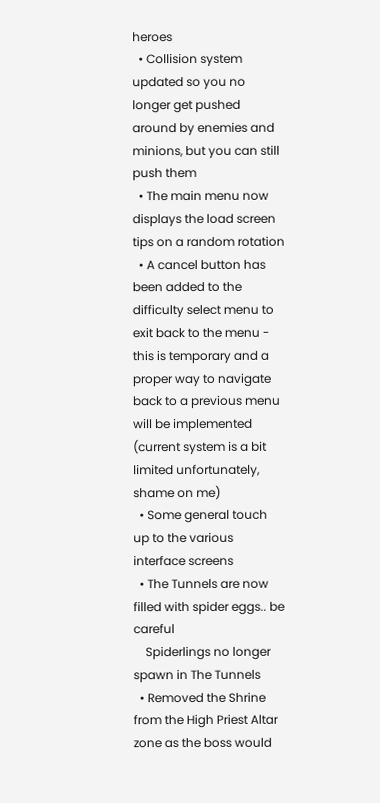heroes
  • Collision system updated so you no longer get pushed around by enemies and minions, but you can still push them
  • The main menu now displays the load screen tips on a random rotation
  • A cancel button has been added to the difficulty select menu to exit back to the menu - this is temporary and a proper way to navigate back to a previous menu will be implemented (current system is a bit limited unfortunately, shame on me)
  • Some general touch up to the various interface screens
  • The Tunnels are now filled with spider eggs.. be careful
    Spiderlings no longer spawn in The Tunnels
  • Removed the Shrine from the High Priest Altar zone as the boss would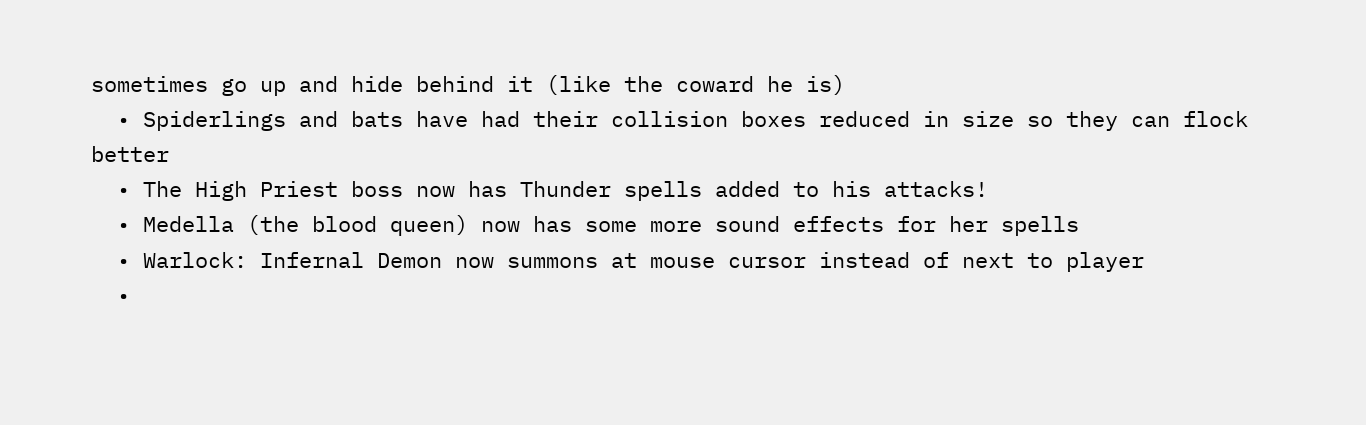sometimes go up and hide behind it (like the coward he is)
  • Spiderlings and bats have had their collision boxes reduced in size so they can flock better
  • The High Priest boss now has Thunder spells added to his attacks!
  • Medella (the blood queen) now has some more sound effects for her spells
  • Warlock: Infernal Demon now summons at mouse cursor instead of next to player
  •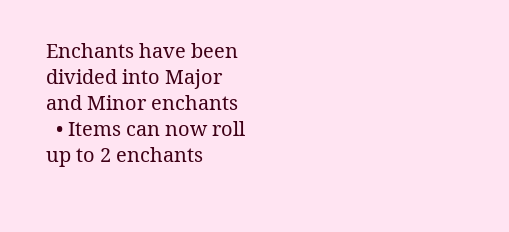Enchants have been divided into Major and Minor enchants
  • Items can now roll up to 2 enchants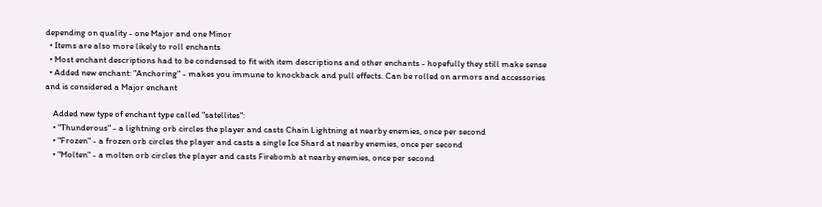depending on quality - one Major and one Minor
  • Items are also more likely to roll enchants
  • Most enchant descriptions had to be condensed to fit with item descriptions and other enchants - hopefully they still make sense
  • Added new enchant: "Anchoring" - makes you immune to knockback and pull effects. Can be rolled on armors and accessories and is considered a Major enchant

    Added new type of enchant type called "satellites":
    • "Thunderous" - a lightning orb circles the player and casts Chain Lightning at nearby enemies, once per second
    • "Frozen" - a frozen orb circles the player and casts a single Ice Shard at nearby enemies, once per second
    • "Molten" - a molten orb circles the player and casts Firebomb at nearby enemies, once per second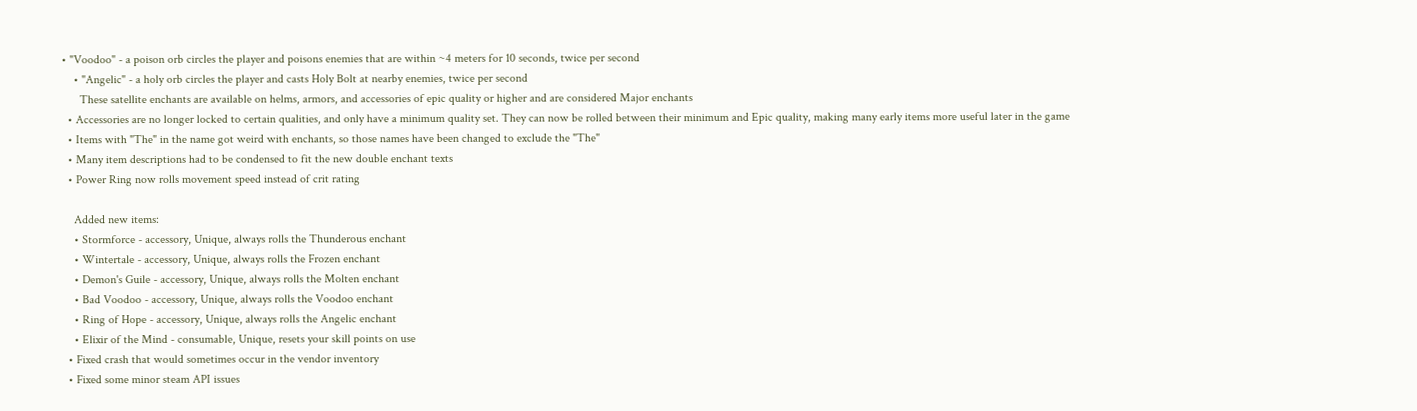• "Voodoo" - a poison orb circles the player and poisons enemies that are within ~4 meters for 10 seconds, twice per second
    • "Angelic" - a holy orb circles the player and casts Holy Bolt at nearby enemies, twice per second
      These satellite enchants are available on helms, armors, and accessories of epic quality or higher and are considered Major enchants
  • Accessories are no longer locked to certain qualities, and only have a minimum quality set. They can now be rolled between their minimum and Epic quality, making many early items more useful later in the game
  • Items with "The" in the name got weird with enchants, so those names have been changed to exclude the "The"
  • Many item descriptions had to be condensed to fit the new double enchant texts
  • Power Ring now rolls movement speed instead of crit rating

    Added new items:
    • Stormforce - accessory, Unique, always rolls the Thunderous enchant
    • Wintertale - accessory, Unique, always rolls the Frozen enchant
    • Demon's Guile - accessory, Unique, always rolls the Molten enchant
    • Bad Voodoo - accessory, Unique, always rolls the Voodoo enchant
    • Ring of Hope - accessory, Unique, always rolls the Angelic enchant
    • Elixir of the Mind - consumable, Unique, resets your skill points on use
  • Fixed crash that would sometimes occur in the vendor inventory
  • Fixed some minor steam API issues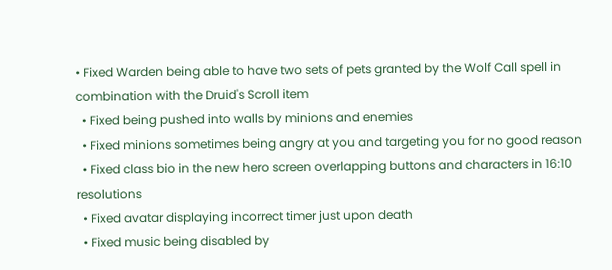• Fixed Warden being able to have two sets of pets granted by the Wolf Call spell in combination with the Druid's Scroll item
  • Fixed being pushed into walls by minions and enemies
  • Fixed minions sometimes being angry at you and targeting you for no good reason
  • Fixed class bio in the new hero screen overlapping buttons and characters in 16:10 resolutions
  • Fixed avatar displaying incorrect timer just upon death
  • Fixed music being disabled by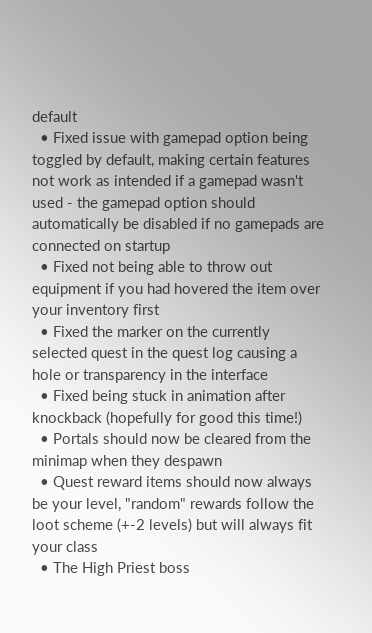default
  • Fixed issue with gamepad option being toggled by default, making certain features not work as intended if a gamepad wasn't used - the gamepad option should automatically be disabled if no gamepads are connected on startup
  • Fixed not being able to throw out equipment if you had hovered the item over your inventory first
  • Fixed the marker on the currently selected quest in the quest log causing a hole or transparency in the interface
  • Fixed being stuck in animation after knockback (hopefully for good this time!)
  • Portals should now be cleared from the minimap when they despawn
  • Quest reward items should now always be your level, "random" rewards follow the loot scheme (+-2 levels) but will always fit your class
  • The High Priest boss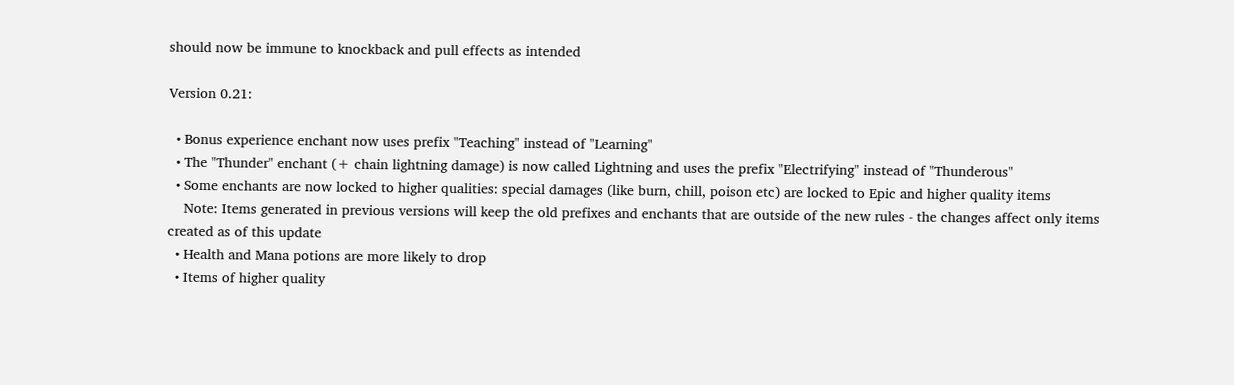should now be immune to knockback and pull effects as intended

Version 0.21:

  • Bonus experience enchant now uses prefix "Teaching" instead of "Learning"
  • The "Thunder" enchant (+ chain lightning damage) is now called Lightning and uses the prefix "Electrifying" instead of "Thunderous"
  • Some enchants are now locked to higher qualities: special damages (like burn, chill, poison etc) are locked to Epic and higher quality items
    Note: Items generated in previous versions will keep the old prefixes and enchants that are outside of the new rules - the changes affect only items created as of this update
  • Health and Mana potions are more likely to drop
  • Items of higher quality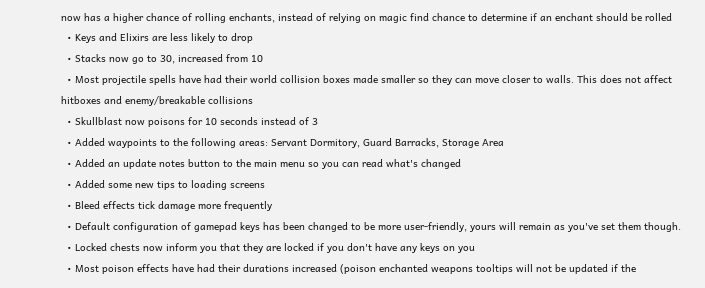now has a higher chance of rolling enchants, instead of relying on magic find chance to determine if an enchant should be rolled
  • Keys and Elixirs are less likely to drop
  • Stacks now go to 30, increased from 10
  • Most projectile spells have had their world collision boxes made smaller so they can move closer to walls. This does not affect hitboxes and enemy/breakable collisions
  • Skullblast now poisons for 10 seconds instead of 3
  • Added waypoints to the following areas: Servant Dormitory, Guard Barracks, Storage Area
  • Added an update notes button to the main menu so you can read what's changed
  • Added some new tips to loading screens
  • Bleed effects tick damage more frequently
  • Default configuration of gamepad keys has been changed to be more user-friendly, yours will remain as you've set them though.
  • Locked chests now inform you that they are locked if you don't have any keys on you
  • Most poison effects have had their durations increased (poison enchanted weapons tooltips will not be updated if the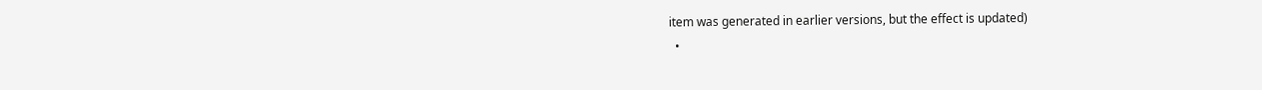item was generated in earlier versions, but the effect is updated)
  •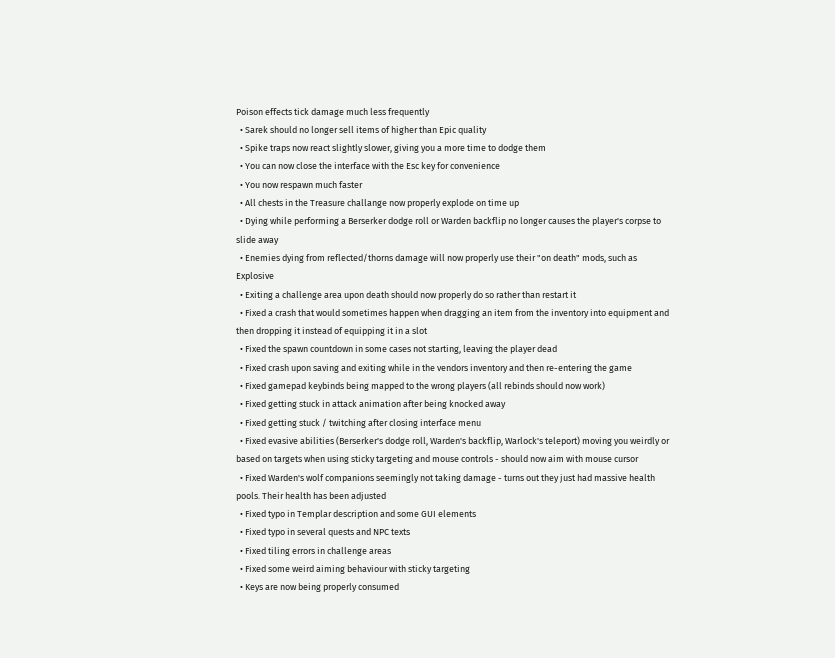Poison effects tick damage much less frequently
  • Sarek should no longer sell items of higher than Epic quality
  • Spike traps now react slightly slower, giving you a more time to dodge them
  • You can now close the interface with the Esc key for convenience
  • You now respawn much faster
  • All chests in the Treasure challange now properly explode on time up
  • Dying while performing a Berserker dodge roll or Warden backflip no longer causes the player's corpse to slide away
  • Enemies dying from reflected/thorns damage will now properly use their "on death" mods, such as Explosive
  • Exiting a challenge area upon death should now properly do so rather than restart it
  • Fixed a crash that would sometimes happen when dragging an item from the inventory into equipment and then dropping it instead of equipping it in a slot
  • Fixed the spawn countdown in some cases not starting, leaving the player dead
  • Fixed crash upon saving and exiting while in the vendors inventory and then re-entering the game
  • Fixed gamepad keybinds being mapped to the wrong players (all rebinds should now work)
  • Fixed getting stuck in attack animation after being knocked away
  • Fixed getting stuck / twitching after closing interface menu
  • Fixed evasive abilities (Berserker's dodge roll, Warden's backflip, Warlock's teleport) moving you weirdly or based on targets when using sticky targeting and mouse controls - should now aim with mouse cursor
  • Fixed Warden's wolf companions seemingly not taking damage - turns out they just had massive health pools. Their health has been adjusted
  • Fixed typo in Templar description and some GUI elements
  • Fixed typo in several quests and NPC texts
  • Fixed tiling errors in challenge areas
  • Fixed some weird aiming behaviour with sticky targeting
  • Keys are now being properly consumed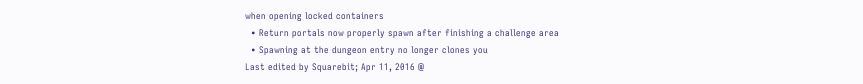when opening locked containers
  • Return portals now properly spawn after finishing a challenge area
  • Spawning at the dungeon entry no longer clones you
Last edited by Squarebit; Apr 11, 2016 @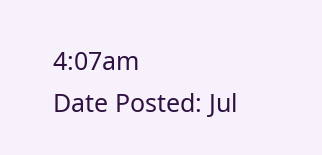4:07am
Date Posted: Jul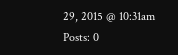29, 2015 @ 10:31am
Posts: 0